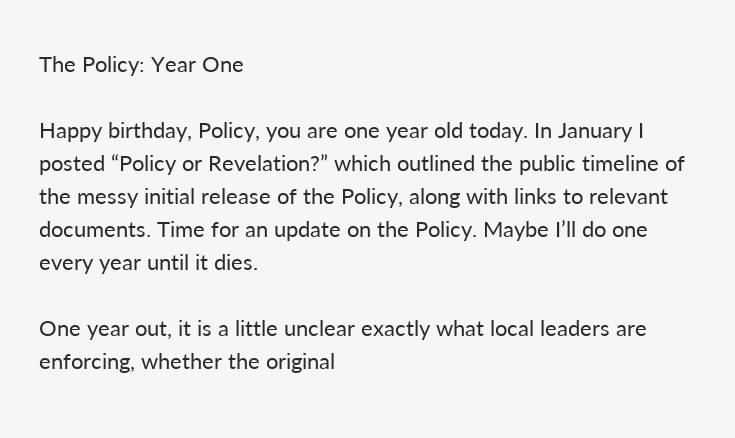The Policy: Year One

Happy birthday, Policy, you are one year old today. In January I posted “Policy or Revelation?” which outlined the public timeline of the messy initial release of the Policy, along with links to relevant documents. Time for an update on the Policy. Maybe I’ll do one every year until it dies.

One year out, it is a little unclear exactly what local leaders are enforcing, whether the original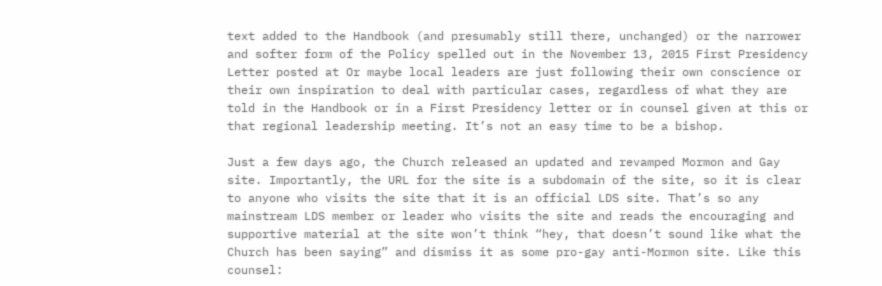text added to the Handbook (and presumably still there, unchanged) or the narrower and softer form of the Policy spelled out in the November 13, 2015 First Presidency Letter posted at Or maybe local leaders are just following their own conscience or their own inspiration to deal with particular cases, regardless of what they are told in the Handbook or in a First Presidency letter or in counsel given at this or that regional leadership meeting. It’s not an easy time to be a bishop.

Just a few days ago, the Church released an updated and revamped Mormon and Gay site. Importantly, the URL for the site is a subdomain of the site, so it is clear to anyone who visits the site that it is an official LDS site. That’s so any mainstream LDS member or leader who visits the site and reads the encouraging and supportive material at the site won’t think “hey, that doesn’t sound like what the Church has been saying” and dismiss it as some pro-gay anti-Mormon site. Like this counsel: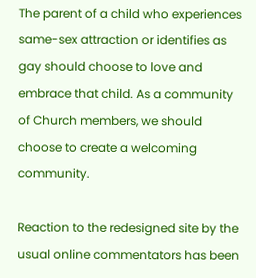The parent of a child who experiences same-sex attraction or identifies as gay should choose to love and embrace that child. As a community of Church members, we should choose to create a welcoming community.

Reaction to the redesigned site by the usual online commentators has been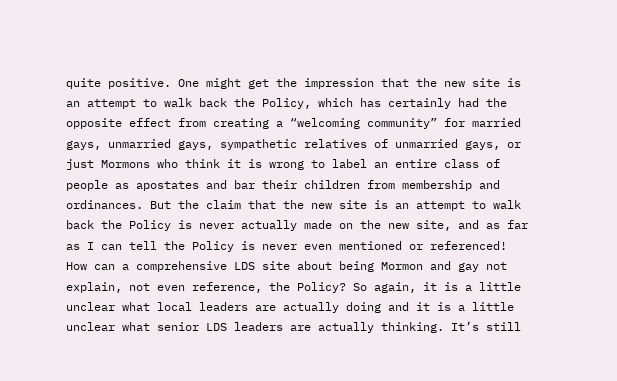quite positive. One might get the impression that the new site is an attempt to walk back the Policy, which has certainly had the opposite effect from creating a “welcoming community” for married gays, unmarried gays, sympathetic relatives of unmarried gays, or just Mormons who think it is wrong to label an entire class of people as apostates and bar their children from membership and ordinances. But the claim that the new site is an attempt to walk back the Policy is never actually made on the new site, and as far as I can tell the Policy is never even mentioned or referenced! How can a comprehensive LDS site about being Mormon and gay not explain, not even reference, the Policy? So again, it is a little unclear what local leaders are actually doing and it is a little unclear what senior LDS leaders are actually thinking. It’s still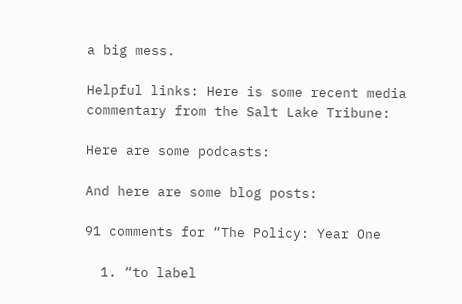a big mess.

Helpful links: Here is some recent media commentary from the Salt Lake Tribune:

Here are some podcasts:

And here are some blog posts:

91 comments for “The Policy: Year One

  1. “to label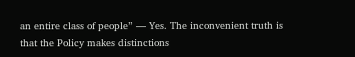an entire class of people” — Yes. The inconvenient truth is that the Policy makes distinctions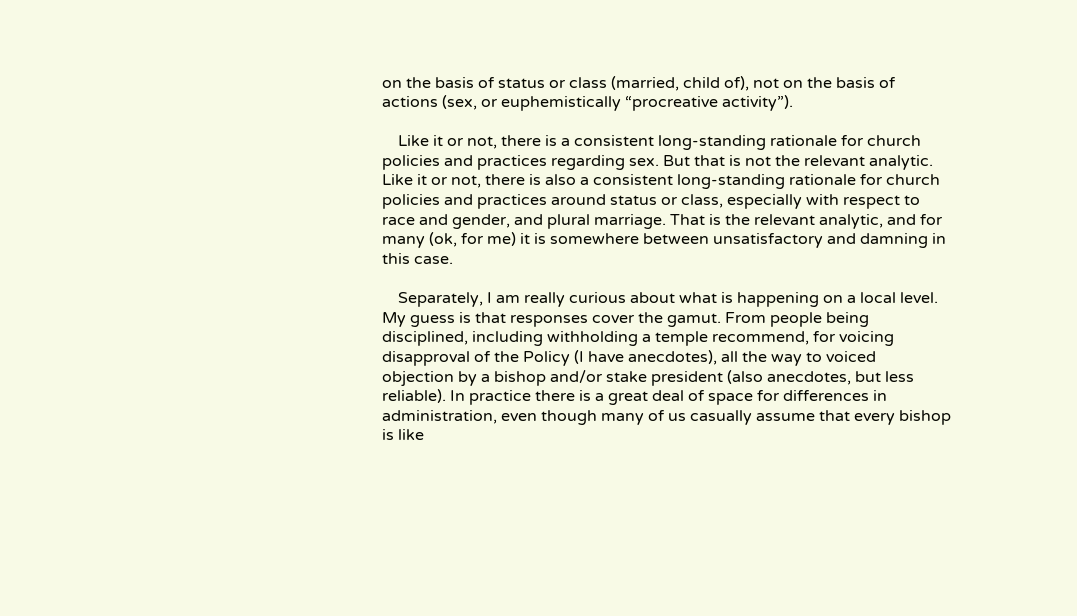on the basis of status or class (married, child of), not on the basis of actions (sex, or euphemistically “procreative activity”).

    Like it or not, there is a consistent long-standing rationale for church policies and practices regarding sex. But that is not the relevant analytic. Like it or not, there is also a consistent long-standing rationale for church policies and practices around status or class, especially with respect to race and gender, and plural marriage. That is the relevant analytic, and for many (ok, for me) it is somewhere between unsatisfactory and damning in this case.

    Separately, I am really curious about what is happening on a local level. My guess is that responses cover the gamut. From people being disciplined, including withholding a temple recommend, for voicing disapproval of the Policy (I have anecdotes), all the way to voiced objection by a bishop and/or stake president (also anecdotes, but less reliable). In practice there is a great deal of space for differences in administration, even though many of us casually assume that every bishop is like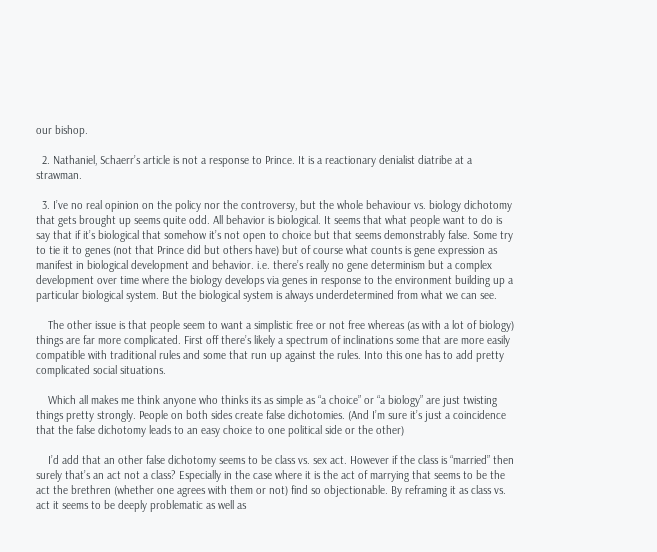our bishop.

  2. Nathaniel, Schaerr’s article is not a response to Prince. It is a reactionary denialist diatribe at a strawman.

  3. I’ve no real opinion on the policy nor the controversy, but the whole behaviour vs. biology dichotomy that gets brought up seems quite odd. All behavior is biological. It seems that what people want to do is say that if it’s biological that somehow it’s not open to choice but that seems demonstrably false. Some try to tie it to genes (not that Prince did but others have) but of course what counts is gene expression as manifest in biological development and behavior. i.e. there’s really no gene determinism but a complex development over time where the biology develops via genes in response to the environment building up a particular biological system. But the biological system is always underdetermined from what we can see.

    The other issue is that people seem to want a simplistic free or not free whereas (as with a lot of biology) things are far more complicated. First off there’s likely a spectrum of inclinations some that are more easily compatible with traditional rules and some that run up against the rules. Into this one has to add pretty complicated social situations.

    Which all makes me think anyone who thinks its as simple as “a choice” or “a biology” are just twisting things pretty strongly. People on both sides create false dichotomies. (And I’m sure it’s just a coincidence that the false dichotomy leads to an easy choice to one political side or the other)

    I’d add that an other false dichotomy seems to be class vs. sex act. However if the class is “married” then surely that’s an act not a class? Especially in the case where it is the act of marrying that seems to be the act the brethren (whether one agrees with them or not) find so objectionable. By reframing it as class vs. act it seems to be deeply problematic as well as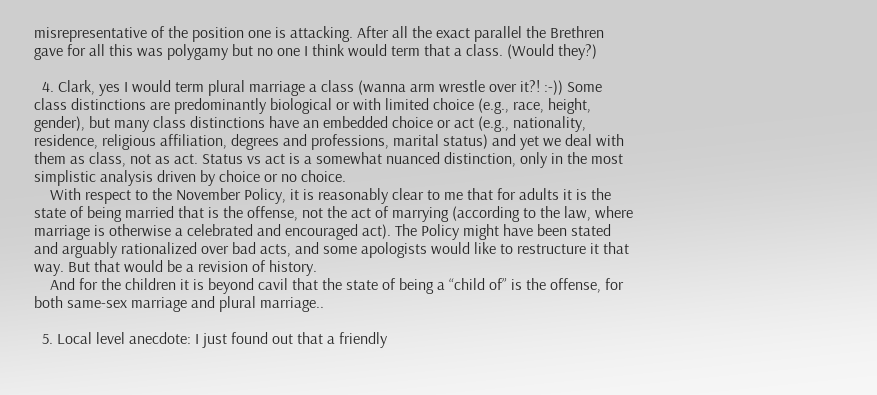misrepresentative of the position one is attacking. After all the exact parallel the Brethren gave for all this was polygamy but no one I think would term that a class. (Would they?)

  4. Clark, yes I would term plural marriage a class (wanna arm wrestle over it?! :-)) Some class distinctions are predominantly biological or with limited choice (e.g., race, height, gender), but many class distinctions have an embedded choice or act (e.g., nationality, residence, religious affiliation, degrees and professions, marital status) and yet we deal with them as class, not as act. Status vs act is a somewhat nuanced distinction, only in the most simplistic analysis driven by choice or no choice.
    With respect to the November Policy, it is reasonably clear to me that for adults it is the state of being married that is the offense, not the act of marrying (according to the law, where marriage is otherwise a celebrated and encouraged act). The Policy might have been stated and arguably rationalized over bad acts, and some apologists would like to restructure it that way. But that would be a revision of history.
    And for the children it is beyond cavil that the state of being a “child of” is the offense, for both same-sex marriage and plural marriage..

  5. Local level anecdote: I just found out that a friendly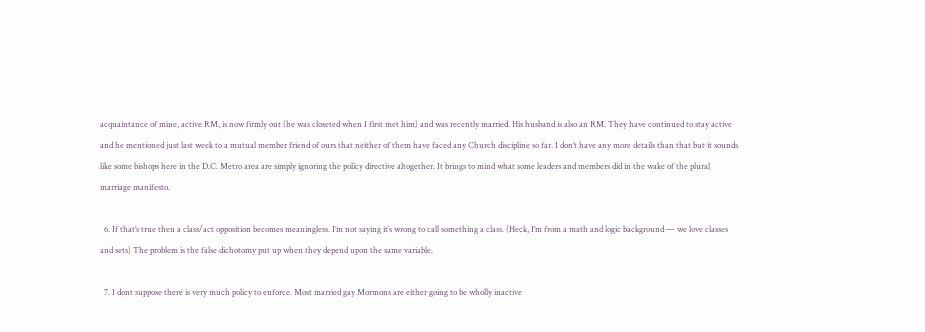acquaintance of mine, active RM, is now firmly out (he was closeted when I first met him) and was recently married. His husband is also an RM. They have continued to stay active and he mentioned just last week to a mutual member friend of ours that neither of them have faced any Church discipline so far. I don’t have any more details than that but it sounds like some bishops here in the D.C. Metro area are simply ignoring the policy directive altogether. It brings to mind what some leaders and members did in the wake of the plural marriage manifesto.

  6. If that’s true then a class/act opposition becomes meaningless. I’m not saying it’s wrong to call something a class. (Heck, I’m from a math and logic background — we love classes and sets) The problem is the false dichotomy put up when they depend upon the same variable.

  7. I dont suppose there is very much policy to enforce. Most married gay Mormons are either going to be wholly inactive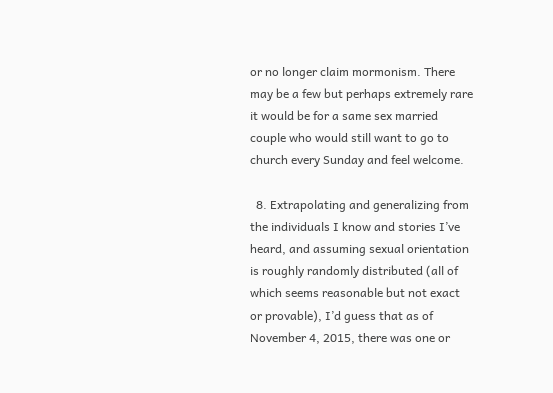or no longer claim mormonism. There may be a few but perhaps extremely rare it would be for a same sex married couple who would still want to go to church every Sunday and feel welcome.

  8. Extrapolating and generalizing from the individuals I know and stories I’ve heard, and assuming sexual orientation is roughly randomly distributed (all of which seems reasonable but not exact or provable), I’d guess that as of November 4, 2015, there was one or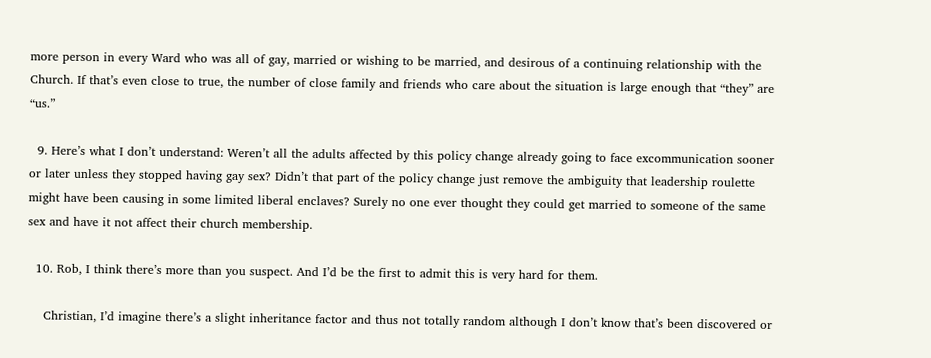more person in every Ward who was all of gay, married or wishing to be married, and desirous of a continuing relationship with the Church. If that’s even close to true, the number of close family and friends who care about the situation is large enough that “they” are “us.”

  9. Here’s what I don’t understand: Weren’t all the adults affected by this policy change already going to face excommunication sooner or later unless they stopped having gay sex? Didn’t that part of the policy change just remove the ambiguity that leadership roulette might have been causing in some limited liberal enclaves? Surely no one ever thought they could get married to someone of the same sex and have it not affect their church membership.

  10. Rob, I think there’s more than you suspect. And I’d be the first to admit this is very hard for them.

    Christian, I’d imagine there’s a slight inheritance factor and thus not totally random although I don’t know that’s been discovered or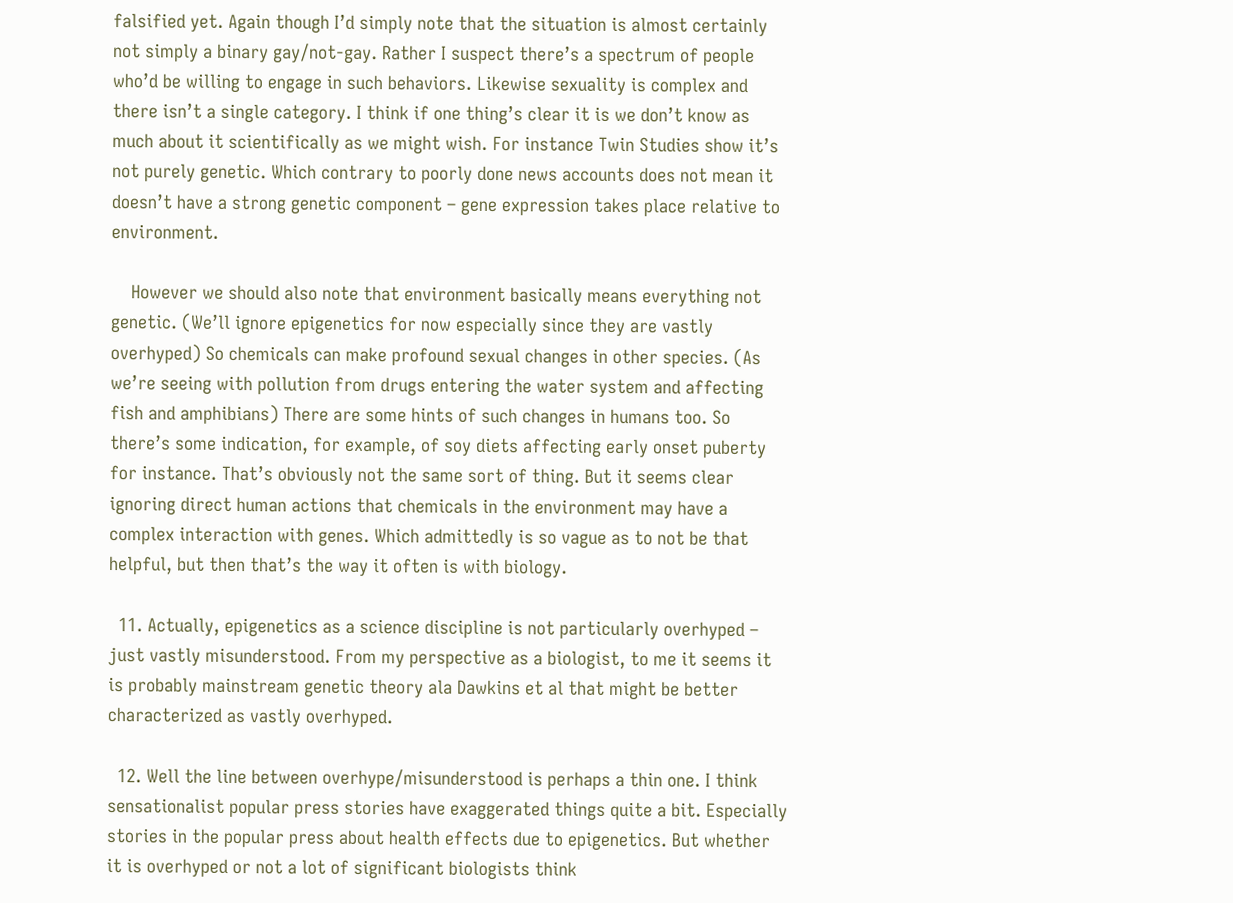falsified yet. Again though I’d simply note that the situation is almost certainly not simply a binary gay/not-gay. Rather I suspect there’s a spectrum of people who’d be willing to engage in such behaviors. Likewise sexuality is complex and there isn’t a single category. I think if one thing’s clear it is we don’t know as much about it scientifically as we might wish. For instance Twin Studies show it’s not purely genetic. Which contrary to poorly done news accounts does not mean it doesn’t have a strong genetic component – gene expression takes place relative to environment.

    However we should also note that environment basically means everything not genetic. (We’ll ignore epigenetics for now especially since they are vastly overhyped) So chemicals can make profound sexual changes in other species. (As we’re seeing with pollution from drugs entering the water system and affecting fish and amphibians) There are some hints of such changes in humans too. So there’s some indication, for example, of soy diets affecting early onset puberty for instance. That’s obviously not the same sort of thing. But it seems clear ignoring direct human actions that chemicals in the environment may have a complex interaction with genes. Which admittedly is so vague as to not be that helpful, but then that’s the way it often is with biology.

  11. Actually, epigenetics as a science discipline is not particularly overhyped – just vastly misunderstood. From my perspective as a biologist, to me it seems it is probably mainstream genetic theory ala Dawkins et al that might be better characterized as vastly overhyped.

  12. Well the line between overhype/misunderstood is perhaps a thin one. I think sensationalist popular press stories have exaggerated things quite a bit. Especially stories in the popular press about health effects due to epigenetics. But whether it is overhyped or not a lot of significant biologists think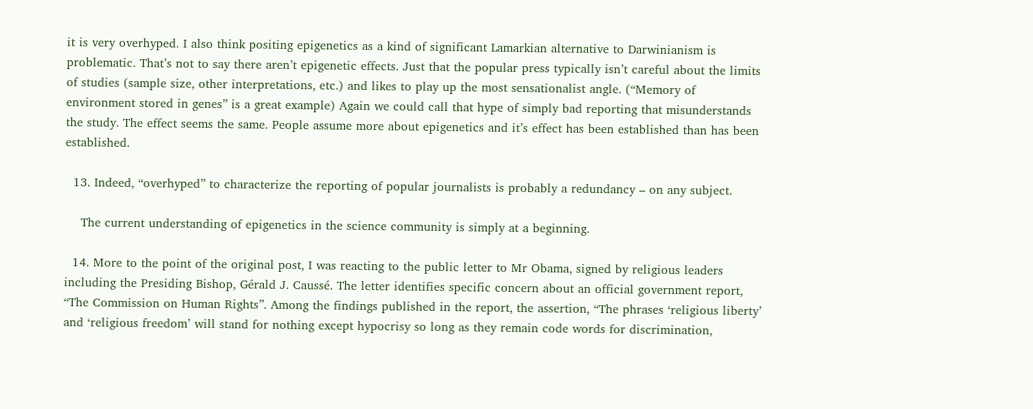it is very overhyped. I also think positing epigenetics as a kind of significant Lamarkian alternative to Darwinianism is problematic. That’s not to say there aren’t epigenetic effects. Just that the popular press typically isn’t careful about the limits of studies (sample size, other interpretations, etc.) and likes to play up the most sensationalist angle. (“Memory of environment stored in genes” is a great example) Again we could call that hype of simply bad reporting that misunderstands the study. The effect seems the same. People assume more about epigenetics and it’s effect has been established than has been established.

  13. Indeed, “overhyped” to characterize the reporting of popular journalists is probably a redundancy – on any subject.

    The current understanding of epigenetics in the science community is simply at a beginning.

  14. More to the point of the original post, I was reacting to the public letter to Mr Obama, signed by religious leaders including the Presiding Bishop, Gérald J. Caussé. The letter identifies specific concern about an official government report, “The Commission on Human Rights”. Among the findings published in the report, the assertion, “The phrases ‘religious liberty’ and ‘religious freedom’ will stand for nothing except hypocrisy so long as they remain code words for discrimination,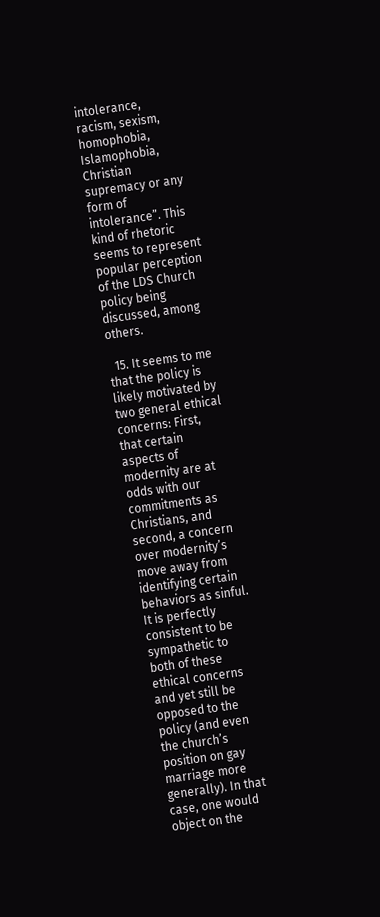intolerance, racism, sexism, homophobia, Islamophobia, Christian supremacy or any form of intolerance”. This kind of rhetoric seems to represent popular perception of the LDS Church policy being discussed, among others.

  15. It seems to me that the policy is likely motivated by two general ethical concerns: First, that certain aspects of modernity are at odds with our commitments as Christians, and second, a concern over modernity’s move away from identifying certain behaviors as sinful. It is perfectly consistent to be sympathetic to both of these ethical concerns and yet still be opposed to the policy (and even the church’s position on gay marriage more generally). In that case, one would object on the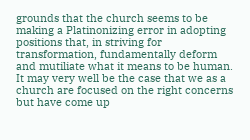grounds that the church seems to be making a Platinonizing error in adopting positions that, in striving for transformation, fundamentally deform and mutiliate what it means to be human. It may very well be the case that we as a church are focused on the right concerns but have come up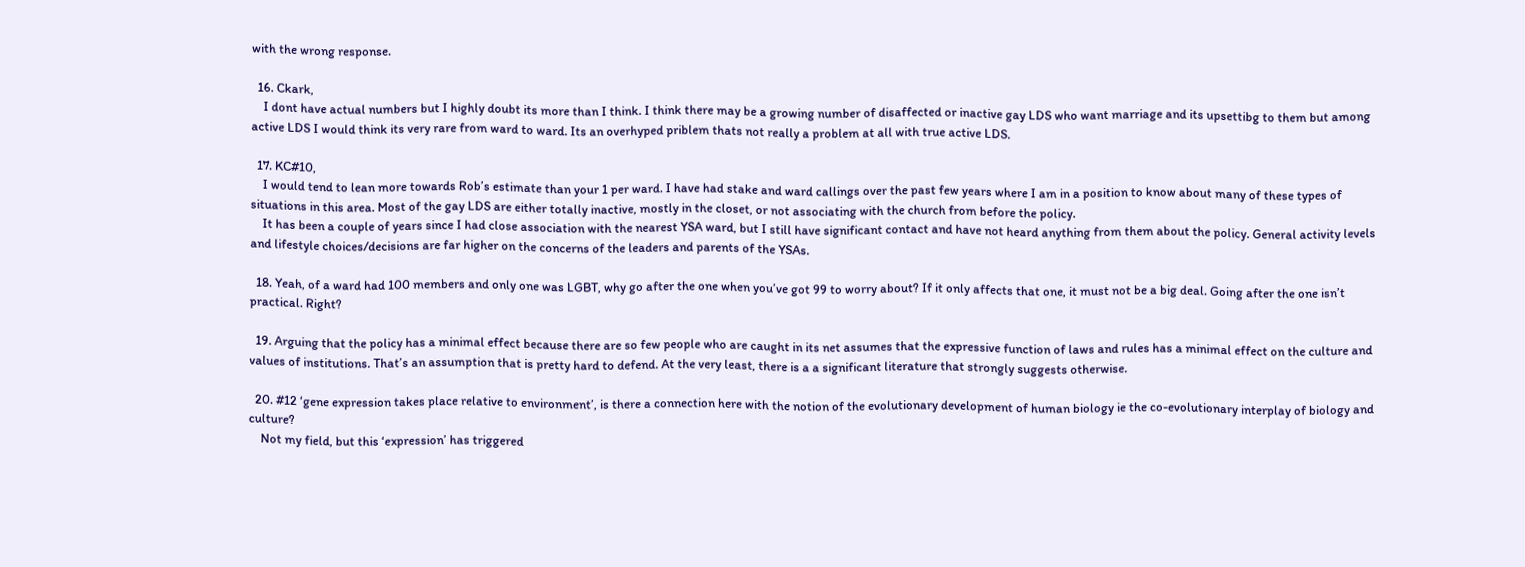with the wrong response.

  16. Ckark,
    I dont have actual numbers but I highly doubt its more than I think. I think there may be a growing number of disaffected or inactive gay LDS who want marriage and its upsettibg to them but among active LDS I would think its very rare from ward to ward. Its an overhyped priblem thats not really a problem at all with true active LDS.

  17. KC#10,
    I would tend to lean more towards Rob’s estimate than your 1 per ward. I have had stake and ward callings over the past few years where I am in a position to know about many of these types of situations in this area. Most of the gay LDS are either totally inactive, mostly in the closet, or not associating with the church from before the policy.
    It has been a couple of years since I had close association with the nearest YSA ward, but I still have significant contact and have not heard anything from them about the policy. General activity levels and lifestyle choices/decisions are far higher on the concerns of the leaders and parents of the YSAs.

  18. Yeah, of a ward had 100 members and only one was LGBT, why go after the one when you’ve got 99 to worry about? If it only affects that one, it must not be a big deal. Going after the one isn’t practical. Right?

  19. Arguing that the policy has a minimal effect because there are so few people who are caught in its net assumes that the expressive function of laws and rules has a minimal effect on the culture and values of institutions. That’s an assumption that is pretty hard to defend. At the very least, there is a a significant literature that strongly suggests otherwise.

  20. #12 ‘gene expression takes place relative to environment’, is there a connection here with the notion of the evolutionary development of human biology ie the co-evolutionary interplay of biology and culture?
    Not my field, but this ‘expression’ has triggered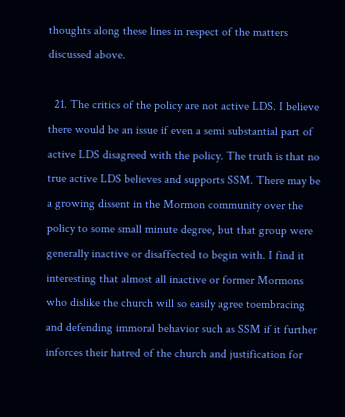thoughts along these lines in respect of the matters discussed above.

  21. The critics of the policy are not active LDS. I believe there would be an issue if even a semi substantial part of active LDS disagreed with the policy. The truth is that no true active LDS believes and supports SSM. There may be a growing dissent in the Mormon community over the policy to some small minute degree, but that group were generally inactive or disaffected to begin with. I find it interesting that almost all inactive or former Mormons who dislike the church will so easily agree toembracing and defending immoral behavior such as SSM if it further inforces their hatred of the church and justification for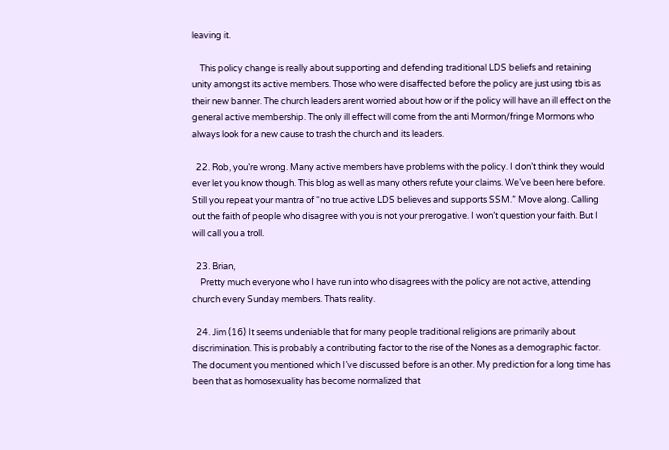leaving it.

    This policy change is really about supporting and defending traditional LDS beliefs and retaining unity amongst its active members. Those who were disaffected before the policy are just using tbis as their new banner. The church leaders arent worried about how or if the policy will have an ill effect on the general active membership. The only ill effect will come from the anti Mormon/fringe Mormons who always look for a new cause to trash the church and its leaders.

  22. Rob, you’re wrong. Many active members have problems with the policy. I don’t think they would ever let you know though. This blog as well as many others refute your claims. We’ve been here before. Still you repeat your mantra of “no true active LDS believes and supports SSM.” Move along. Calling out the faith of people who disagree with you is not your prerogative. I won’t question your faith. But I will call you a troll.

  23. Brian,
    Pretty much everyone who I have run into who disagrees with the policy are not active, attending church every Sunday members. Thats reality.

  24. Jim (16) It seems undeniable that for many people traditional religions are primarily about discrimination. This is probably a contributing factor to the rise of the Nones as a demographic factor. The document you mentioned which I’ve discussed before is an other. My prediction for a long time has been that as homosexuality has become normalized that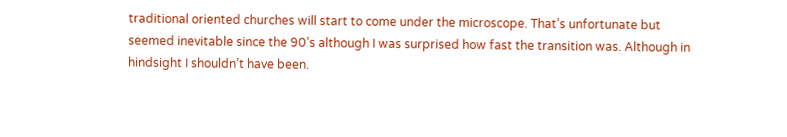traditional oriented churches will start to come under the microscope. That’s unfortunate but seemed inevitable since the 90’s although I was surprised how fast the transition was. Although in hindsight I shouldn’t have been.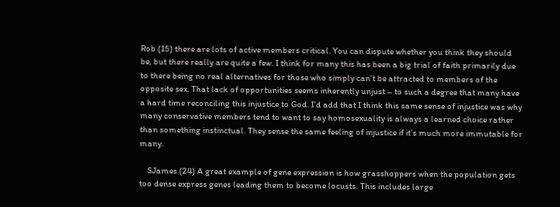Rob (15) there are lots of active members critical. You can dispute whether you think they should be, but there really are quite a few. I think for many this has been a big trial of faith primarily due to there being no real alternatives for those who simply can’t be attracted to members of the opposite sex. That lack of opportunities seems inherently unjust – to such a degree that many have a hard time reconciling this injustice to God. I’d add that I think this same sense of injustice was why many conservative members tend to want to say homosexuality is always a learned choice rather than something instinctual. They sense the same feeling of injustice if it’s much more immutable for many.

    SJames (24) A great example of gene expression is how grasshoppers when the population gets too dense express genes leading them to become locusts. This includes large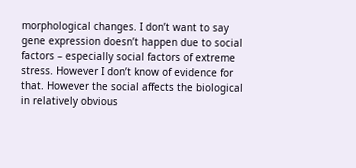morphological changes. I don’t want to say gene expression doesn’t happen due to social factors – especially social factors of extreme stress. However I don’t know of evidence for that. However the social affects the biological in relatively obvious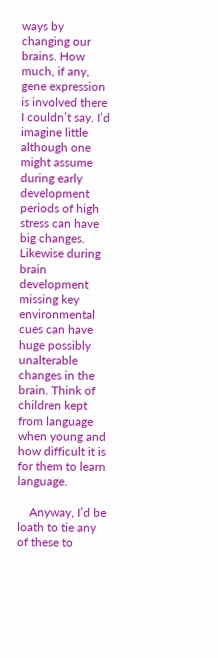ways by changing our brains. How much, if any, gene expression is involved there I couldn’t say. I’d imagine little although one might assume during early development periods of high stress can have big changes. Likewise during brain development missing key environmental cues can have huge possibly unalterable changes in the brain. Think of children kept from language when young and how difficult it is for them to learn language.

    Anyway, I’d be loath to tie any of these to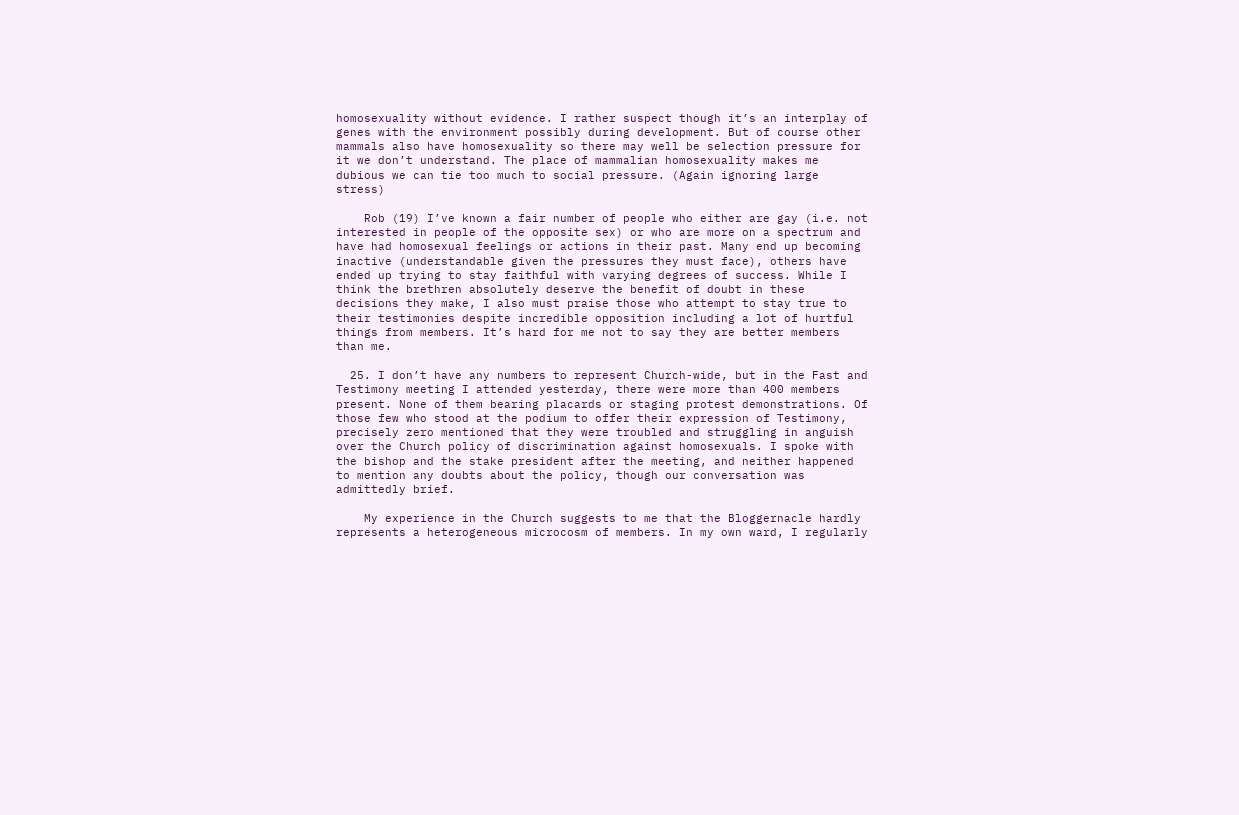homosexuality without evidence. I rather suspect though it’s an interplay of genes with the environment possibly during development. But of course other mammals also have homosexuality so there may well be selection pressure for it we don’t understand. The place of mammalian homosexuality makes me dubious we can tie too much to social pressure. (Again ignoring large stress)

    Rob (19) I’ve known a fair number of people who either are gay (i.e. not interested in people of the opposite sex) or who are more on a spectrum and have had homosexual feelings or actions in their past. Many end up becoming inactive (understandable given the pressures they must face), others have ended up trying to stay faithful with varying degrees of success. While I think the brethren absolutely deserve the benefit of doubt in these decisions they make, I also must praise those who attempt to stay true to their testimonies despite incredible opposition including a lot of hurtful things from members. It’s hard for me not to say they are better members than me.

  25. I don’t have any numbers to represent Church-wide, but in the Fast and Testimony meeting I attended yesterday, there were more than 400 members present. None of them bearing placards or staging protest demonstrations. Of those few who stood at the podium to offer their expression of Testimony, precisely zero mentioned that they were troubled and struggling in anguish over the Church policy of discrimination against homosexuals. I spoke with the bishop and the stake president after the meeting, and neither happened to mention any doubts about the policy, though our conversation was admittedly brief.

    My experience in the Church suggests to me that the Bloggernacle hardly represents a heterogeneous microcosm of members. In my own ward, I regularly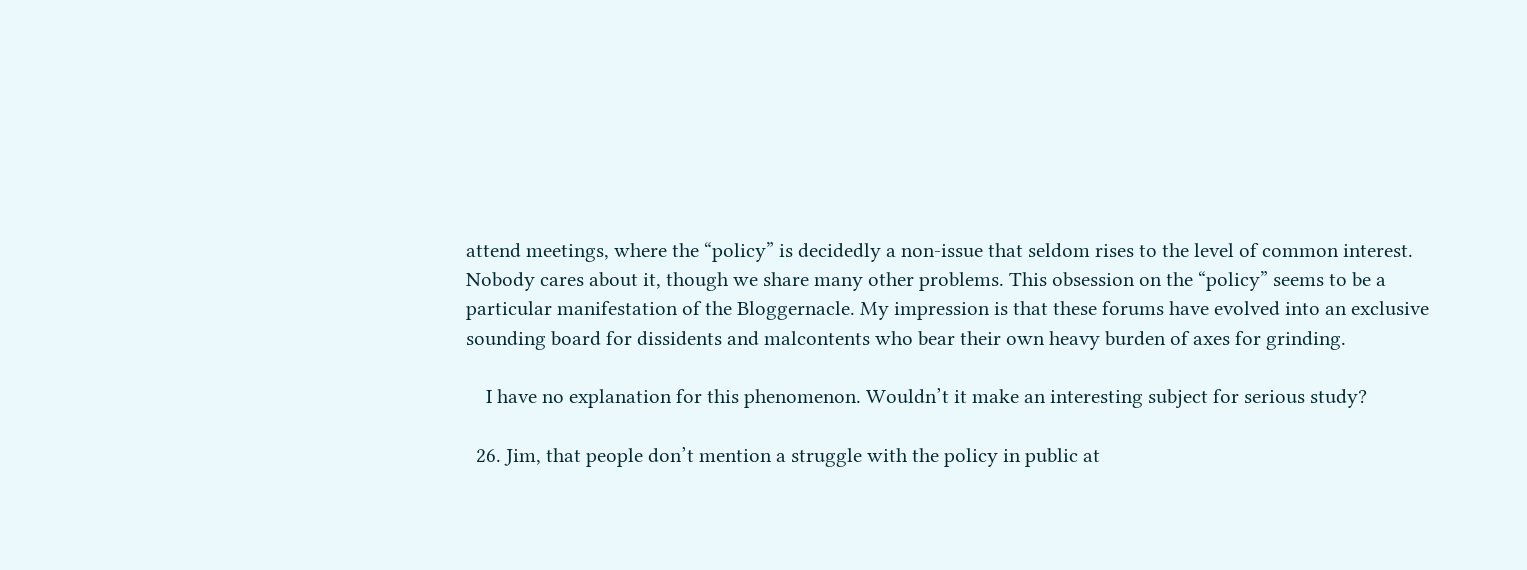attend meetings, where the “policy” is decidedly a non-issue that seldom rises to the level of common interest. Nobody cares about it, though we share many other problems. This obsession on the “policy” seems to be a particular manifestation of the Bloggernacle. My impression is that these forums have evolved into an exclusive sounding board for dissidents and malcontents who bear their own heavy burden of axes for grinding.

    I have no explanation for this phenomenon. Wouldn’t it make an interesting subject for serious study?

  26. Jim, that people don’t mention a struggle with the policy in public at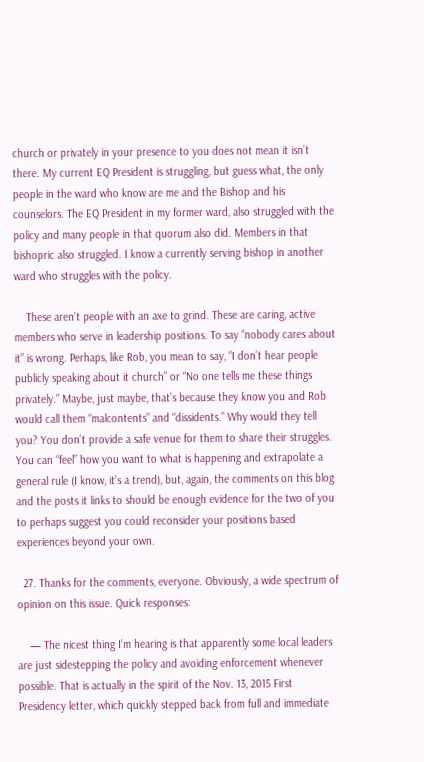church or privately in your presence to you does not mean it isn’t there. My current EQ President is struggling, but guess what, the only people in the ward who know are me and the Bishop and his counselors. The EQ President in my former ward, also struggled with the policy and many people in that quorum also did. Members in that bishopric also struggled. I know a currently serving bishop in another ward who struggles with the policy.

    These aren’t people with an axe to grind. These are caring, active members who serve in leadership positions. To say “nobody cares about it” is wrong. Perhaps, like Rob, you mean to say, “I don’t hear people publicly speaking about it church” or “No one tells me these things privately.” Maybe, just maybe, that’s because they know you and Rob would call them “malcontents” and “dissidents.” Why would they tell you? You don’t provide a safe venue for them to share their struggles. You can “feel” how you want to what is happening and extrapolate a general rule (I know, it’s a trend), but, again, the comments on this blog and the posts it links to should be enough evidence for the two of you to perhaps suggest you could reconsider your positions based experiences beyond your own.

  27. Thanks for the comments, everyone. Obviously, a wide spectrum of opinion on this issue. Quick responses:

    — The nicest thing I’m hearing is that apparently some local leaders are just sidestepping the policy and avoiding enforcement whenever possible. That is actually in the spirit of the Nov. 13, 2015 First Presidency letter, which quickly stepped back from full and immediate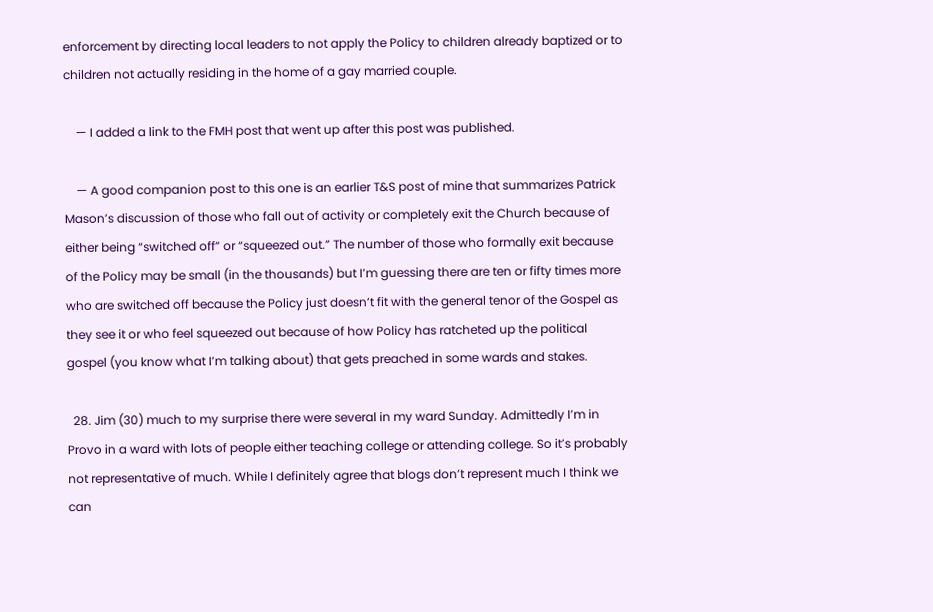enforcement by directing local leaders to not apply the Policy to children already baptized or to children not actually residing in the home of a gay married couple.

    — I added a link to the FMH post that went up after this post was published.

    — A good companion post to this one is an earlier T&S post of mine that summarizes Patrick Mason’s discussion of those who fall out of activity or completely exit the Church because of either being “switched off” or “squeezed out.” The number of those who formally exit because of the Policy may be small (in the thousands) but I’m guessing there are ten or fifty times more who are switched off because the Policy just doesn’t fit with the general tenor of the Gospel as they see it or who feel squeezed out because of how Policy has ratcheted up the political gospel (you know what I’m talking about) that gets preached in some wards and stakes.

  28. Jim (30) much to my surprise there were several in my ward Sunday. Admittedly I’m in Provo in a ward with lots of people either teaching college or attending college. So it’s probably not representative of much. While I definitely agree that blogs don’t represent much I think we can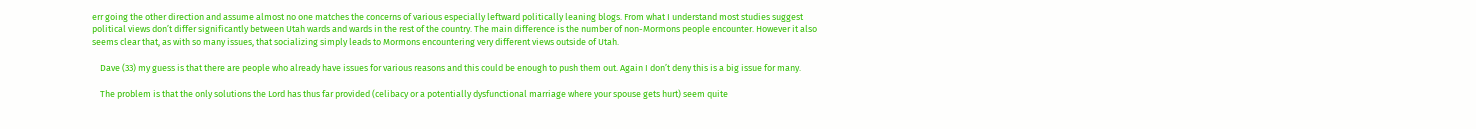err going the other direction and assume almost no one matches the concerns of various especially leftward politically leaning blogs. From what I understand most studies suggest political views don’t differ significantly between Utah wards and wards in the rest of the country. The main difference is the number of non-Mormons people encounter. However it also seems clear that, as with so many issues, that socializing simply leads to Mormons encountering very different views outside of Utah.

    Dave (33) my guess is that there are people who already have issues for various reasons and this could be enough to push them out. Again I don’t deny this is a big issue for many.

    The problem is that the only solutions the Lord has thus far provided (celibacy or a potentially dysfunctional marriage where your spouse gets hurt) seem quite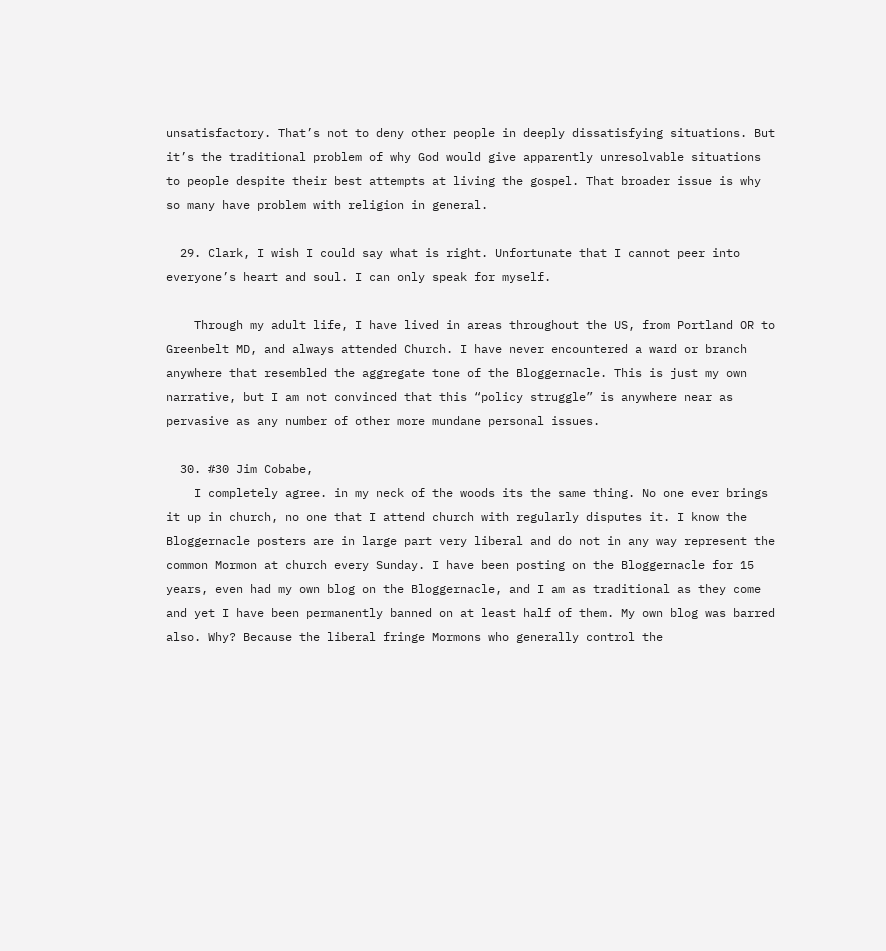unsatisfactory. That’s not to deny other people in deeply dissatisfying situations. But it’s the traditional problem of why God would give apparently unresolvable situations to people despite their best attempts at living the gospel. That broader issue is why so many have problem with religion in general.

  29. Clark, I wish I could say what is right. Unfortunate that I cannot peer into everyone’s heart and soul. I can only speak for myself.

    Through my adult life, I have lived in areas throughout the US, from Portland OR to Greenbelt MD, and always attended Church. I have never encountered a ward or branch anywhere that resembled the aggregate tone of the Bloggernacle. This is just my own narrative, but I am not convinced that this “policy struggle” is anywhere near as pervasive as any number of other more mundane personal issues.

  30. #30 Jim Cobabe,
    I completely agree. in my neck of the woods its the same thing. No one ever brings it up in church, no one that I attend church with regularly disputes it. I know the Bloggernacle posters are in large part very liberal and do not in any way represent the common Mormon at church every Sunday. I have been posting on the Bloggernacle for 15 years, even had my own blog on the Bloggernacle, and I am as traditional as they come and yet I have been permanently banned on at least half of them. My own blog was barred also. Why? Because the liberal fringe Mormons who generally control the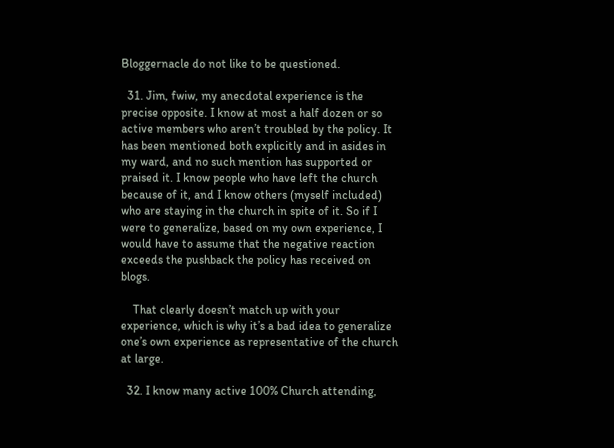Bloggernacle do not like to be questioned.

  31. Jim, fwiw, my anecdotal experience is the precise opposite. I know at most a half dozen or so active members who aren’t troubled by the policy. It has been mentioned both explicitly and in asides in my ward, and no such mention has supported or praised it. I know people who have left the church because of it, and I know others (myself included) who are staying in the church in spite of it. So if I were to generalize, based on my own experience, I would have to assume that the negative reaction exceeds the pushback the policy has received on blogs.

    That clearly doesn’t match up with your experience, which is why it’s a bad idea to generalize one’s own experience as representative of the church at large.

  32. I know many active 100% Church attending,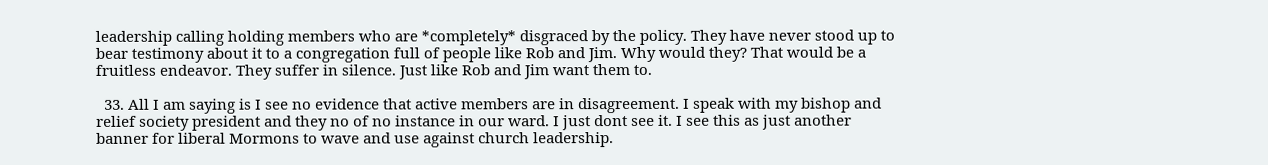leadership calling holding members who are *completely* disgraced by the policy. They have never stood up to bear testimony about it to a congregation full of people like Rob and Jim. Why would they? That would be a fruitless endeavor. They suffer in silence. Just like Rob and Jim want them to.

  33. All I am saying is I see no evidence that active members are in disagreement. I speak with my bishop and relief society president and they no of no instance in our ward. I just dont see it. I see this as just another banner for liberal Mormons to wave and use against church leadership.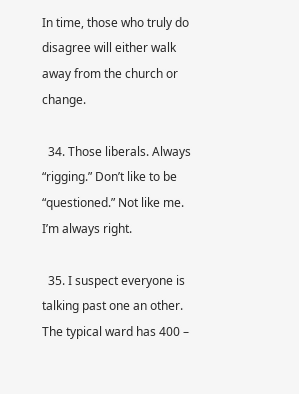In time, those who truly do disagree will either walk away from the church or change.

  34. Those liberals. Always “rigging.” Don’t like to be “questioned.” Not like me. I’m always right.

  35. I suspect everyone is talking past one an other. The typical ward has 400 –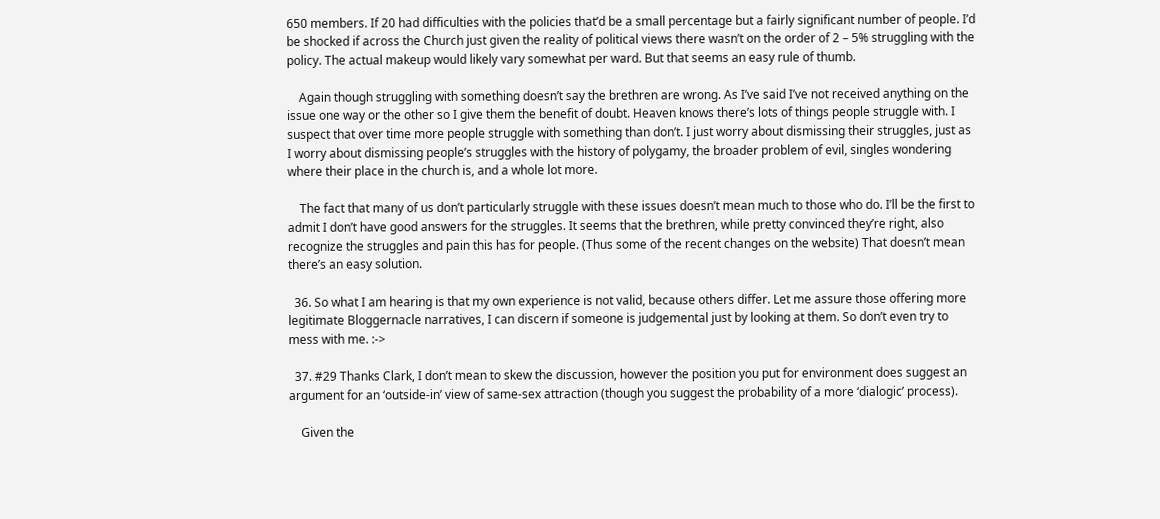650 members. If 20 had difficulties with the policies that’d be a small percentage but a fairly significant number of people. I’d be shocked if across the Church just given the reality of political views there wasn’t on the order of 2 – 5% struggling with the policy. The actual makeup would likely vary somewhat per ward. But that seems an easy rule of thumb.

    Again though struggling with something doesn’t say the brethren are wrong. As I’ve said I’ve not received anything on the issue one way or the other so I give them the benefit of doubt. Heaven knows there’s lots of things people struggle with. I suspect that over time more people struggle with something than don’t. I just worry about dismissing their struggles, just as I worry about dismissing people’s struggles with the history of polygamy, the broader problem of evil, singles wondering where their place in the church is, and a whole lot more.

    The fact that many of us don’t particularly struggle with these issues doesn’t mean much to those who do. I’ll be the first to admit I don’t have good answers for the struggles. It seems that the brethren, while pretty convinced they’re right, also recognize the struggles and pain this has for people. (Thus some of the recent changes on the website) That doesn’t mean there’s an easy solution.

  36. So what I am hearing is that my own experience is not valid, because others differ. Let me assure those offering more legitimate Bloggernacle narratives, I can discern if someone is judgemental just by looking at them. So don’t even try to mess with me. :->

  37. #29 Thanks Clark, I don’t mean to skew the discussion, however the position you put for environment does suggest an argument for an ‘outside-in’ view of same-sex attraction (though you suggest the probability of a more ‘dialogic’ process).

    Given the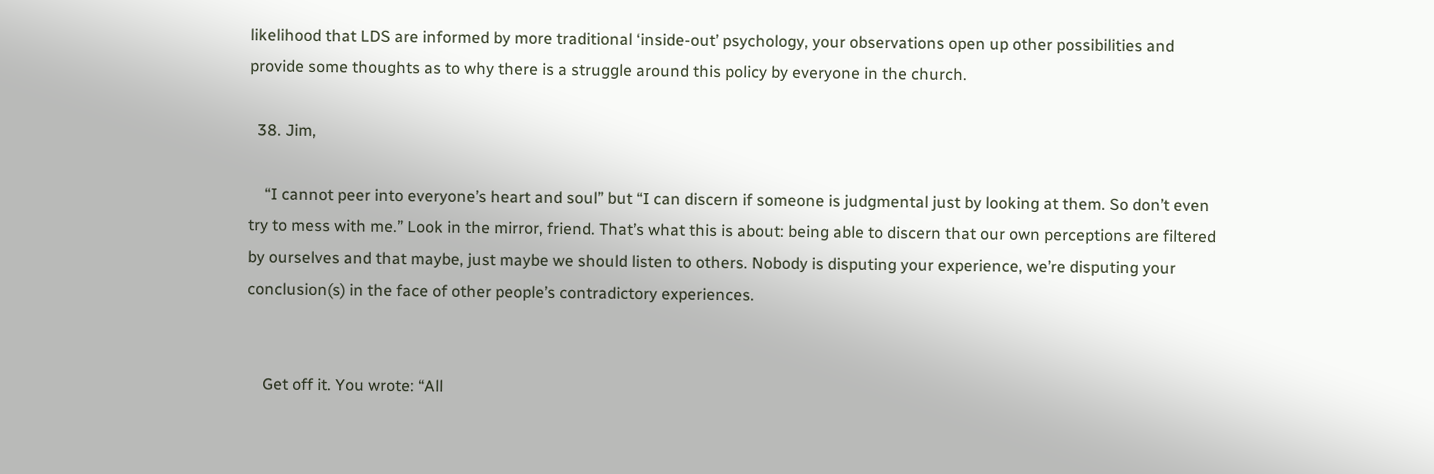likelihood that LDS are informed by more traditional ‘inside-out’ psychology, your observations open up other possibilities and provide some thoughts as to why there is a struggle around this policy by everyone in the church.

  38. Jim,

    “I cannot peer into everyone’s heart and soul” but “I can discern if someone is judgmental just by looking at them. So don’t even try to mess with me.” Look in the mirror, friend. That’s what this is about: being able to discern that our own perceptions are filtered by ourselves and that maybe, just maybe we should listen to others. Nobody is disputing your experience, we’re disputing your conclusion(s) in the face of other people’s contradictory experiences.


    Get off it. You wrote: “All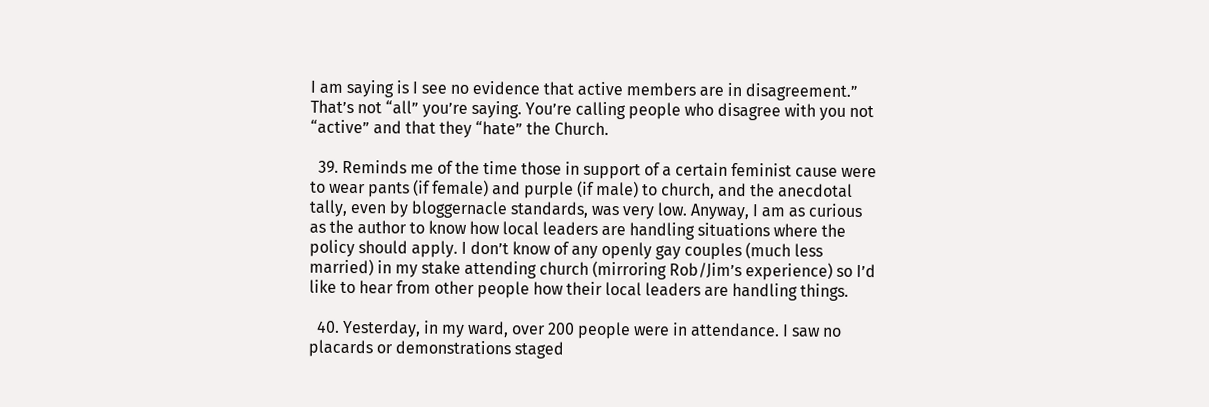I am saying is I see no evidence that active members are in disagreement.” That’s not “all” you’re saying. You’re calling people who disagree with you not “active” and that they “hate” the Church.

  39. Reminds me of the time those in support of a certain feminist cause were to wear pants (if female) and purple (if male) to church, and the anecdotal tally, even by bloggernacle standards, was very low. Anyway, I am as curious as the author to know how local leaders are handling situations where the policy should apply. I don’t know of any openly gay couples (much less married) in my stake attending church (mirroring Rob/Jim’s experience) so I’d like to hear from other people how their local leaders are handling things.

  40. Yesterday, in my ward, over 200 people were in attendance. I saw no placards or demonstrations staged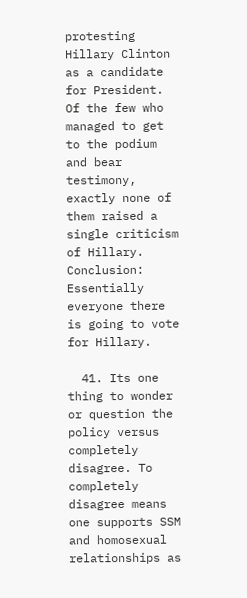protesting Hillary Clinton as a candidate for President. Of the few who managed to get to the podium and bear testimony, exactly none of them raised a single criticism of Hillary. Conclusion: Essentially everyone there is going to vote for Hillary.

  41. Its one thing to wonder or question the policy versus completely disagree. To completely disagree means one supports SSM and homosexual relationships as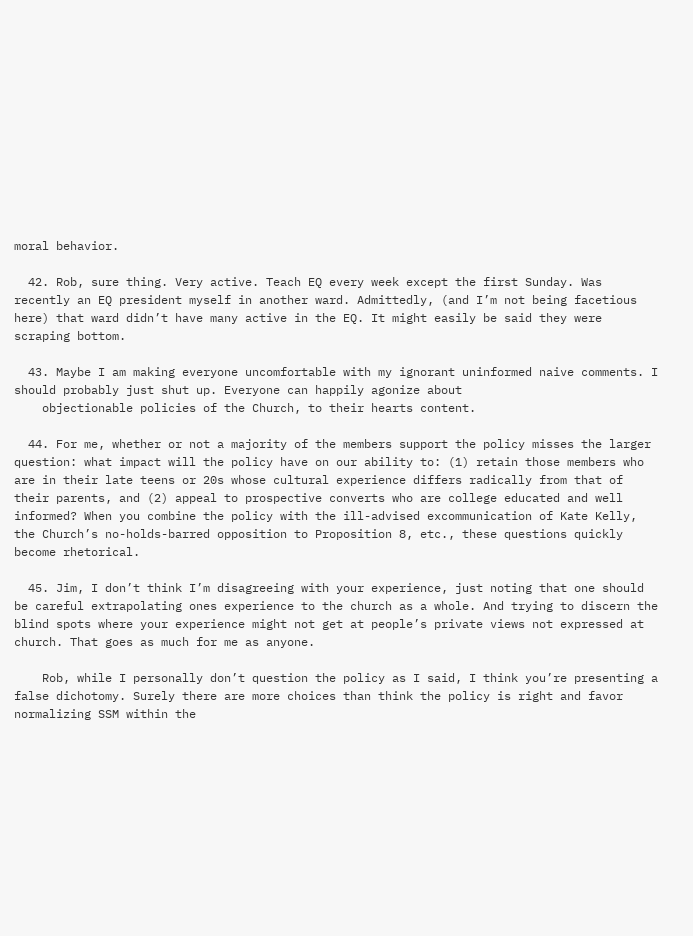moral behavior.

  42. Rob, sure thing. Very active. Teach EQ every week except the first Sunday. Was recently an EQ president myself in another ward. Admittedly, (and I’m not being facetious here) that ward didn’t have many active in the EQ. It might easily be said they were scraping bottom.

  43. Maybe I am making everyone uncomfortable with my ignorant uninformed naive comments. I should probably just shut up. Everyone can happily agonize about
    objectionable policies of the Church, to their hearts content.

  44. For me, whether or not a majority of the members support the policy misses the larger question: what impact will the policy have on our ability to: (1) retain those members who are in their late teens or 20s whose cultural experience differs radically from that of their parents, and (2) appeal to prospective converts who are college educated and well informed? When you combine the policy with the ill-advised excommunication of Kate Kelly, the Church’s no-holds-barred opposition to Proposition 8, etc., these questions quickly become rhetorical.

  45. Jim, I don’t think I’m disagreeing with your experience, just noting that one should be careful extrapolating ones experience to the church as a whole. And trying to discern the blind spots where your experience might not get at people’s private views not expressed at church. That goes as much for me as anyone.

    Rob, while I personally don’t question the policy as I said, I think you’re presenting a false dichotomy. Surely there are more choices than think the policy is right and favor normalizing SSM within the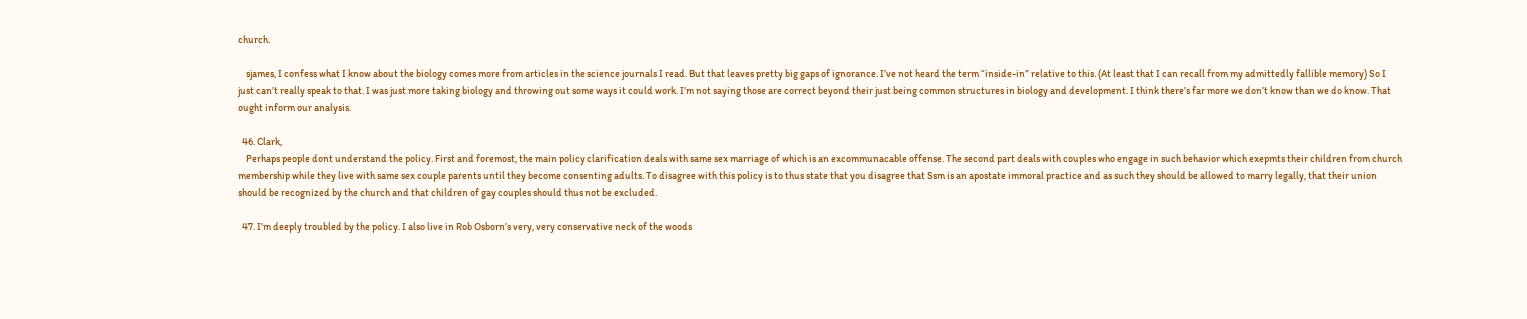church.

    sjames, I confess what I know about the biology comes more from articles in the science journals I read. But that leaves pretty big gaps of ignorance. I’ve not heard the term “inside-in” relative to this. (At least that I can recall from my admittedly fallible memory) So I just can’t really speak to that. I was just more taking biology and throwing out some ways it could work. I’m not saying those are correct beyond their just being common structures in biology and development. I think there’s far more we don’t know than we do know. That ought inform our analysis.

  46. Clark,
    Perhaps people dont understand the policy. First and foremost, the main policy clarification deals with same sex marriage of which is an excommunacable offense. The second part deals with couples who engage in such behavior which exepmts their children from church membership while they live with same sex couple parents until they become consenting adults. To disagree with this policy is to thus state that you disagree that Ssm is an apostate immoral practice and as such they should be allowed to marry legally, that their union should be recognized by the church and that children of gay couples should thus not be excluded.

  47. I’m deeply troubled by the policy. I also live in Rob Osborn’s very, very conservative neck of the woods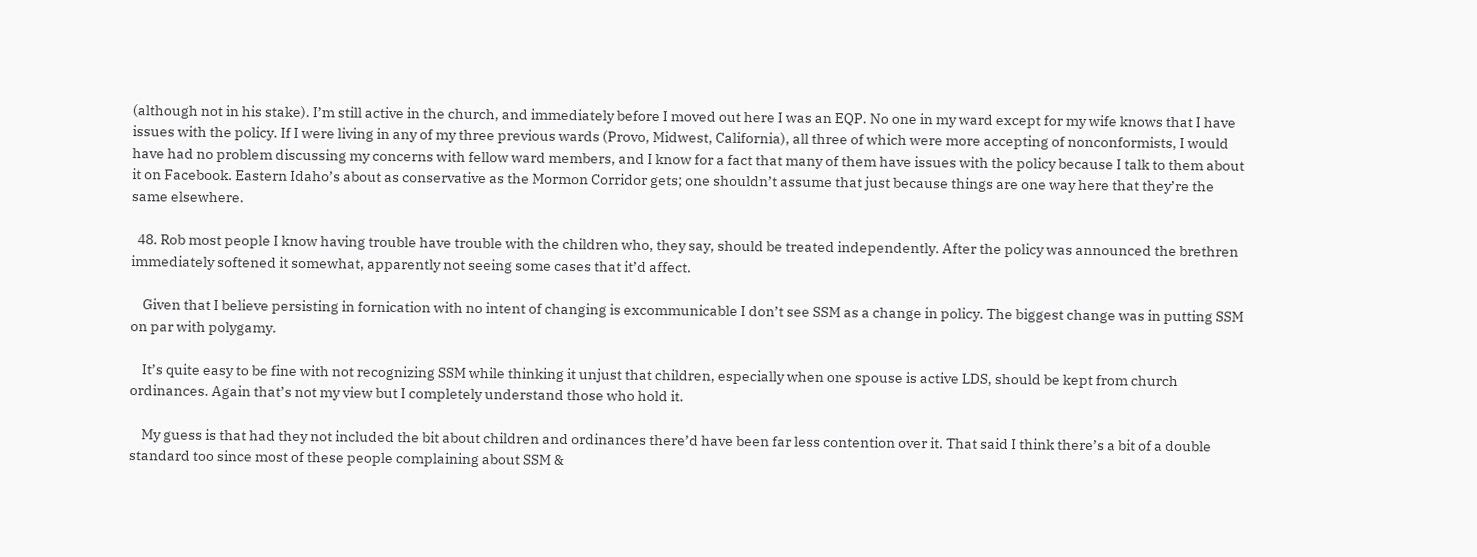(although not in his stake). I’m still active in the church, and immediately before I moved out here I was an EQP. No one in my ward except for my wife knows that I have issues with the policy. If I were living in any of my three previous wards (Provo, Midwest, California), all three of which were more accepting of nonconformists, I would have had no problem discussing my concerns with fellow ward members, and I know for a fact that many of them have issues with the policy because I talk to them about it on Facebook. Eastern Idaho’s about as conservative as the Mormon Corridor gets; one shouldn’t assume that just because things are one way here that they’re the same elsewhere.

  48. Rob most people I know having trouble have trouble with the children who, they say, should be treated independently. After the policy was announced the brethren immediately softened it somewhat, apparently not seeing some cases that it’d affect.

    Given that I believe persisting in fornication with no intent of changing is excommunicable I don’t see SSM as a change in policy. The biggest change was in putting SSM on par with polygamy.

    It’s quite easy to be fine with not recognizing SSM while thinking it unjust that children, especially when one spouse is active LDS, should be kept from church ordinances. Again that’s not my view but I completely understand those who hold it.

    My guess is that had they not included the bit about children and ordinances there’d have been far less contention over it. That said I think there’s a bit of a double standard too since most of these people complaining about SSM &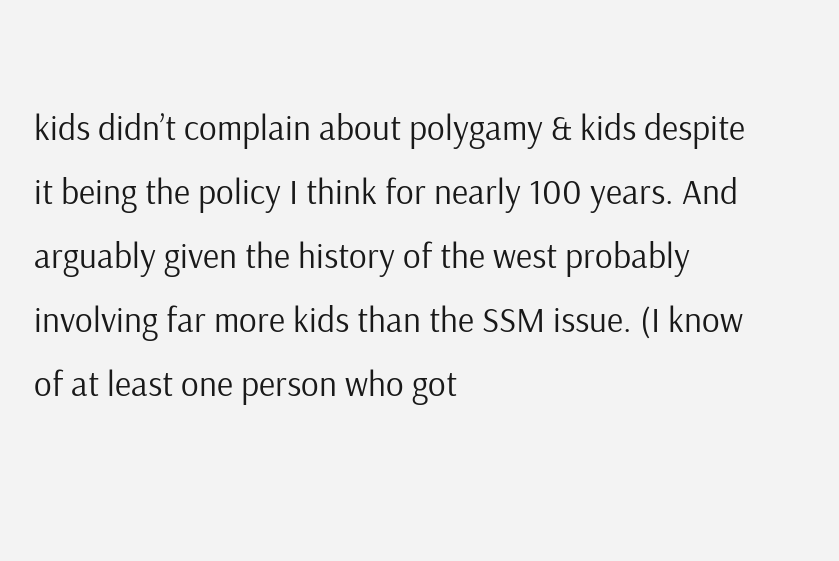kids didn’t complain about polygamy & kids despite it being the policy I think for nearly 100 years. And arguably given the history of the west probably involving far more kids than the SSM issue. (I know of at least one person who got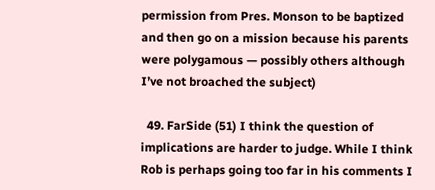permission from Pres. Monson to be baptized and then go on a mission because his parents were polygamous — possibly others although I’ve not broached the subject)

  49. FarSide (51) I think the question of implications are harder to judge. While I think Rob is perhaps going too far in his comments I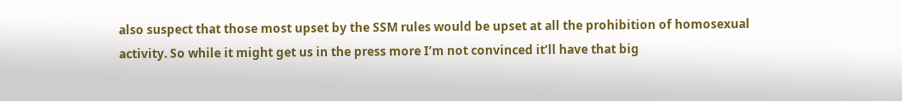also suspect that those most upset by the SSM rules would be upset at all the prohibition of homosexual activity. So while it might get us in the press more I’m not convinced it’ll have that big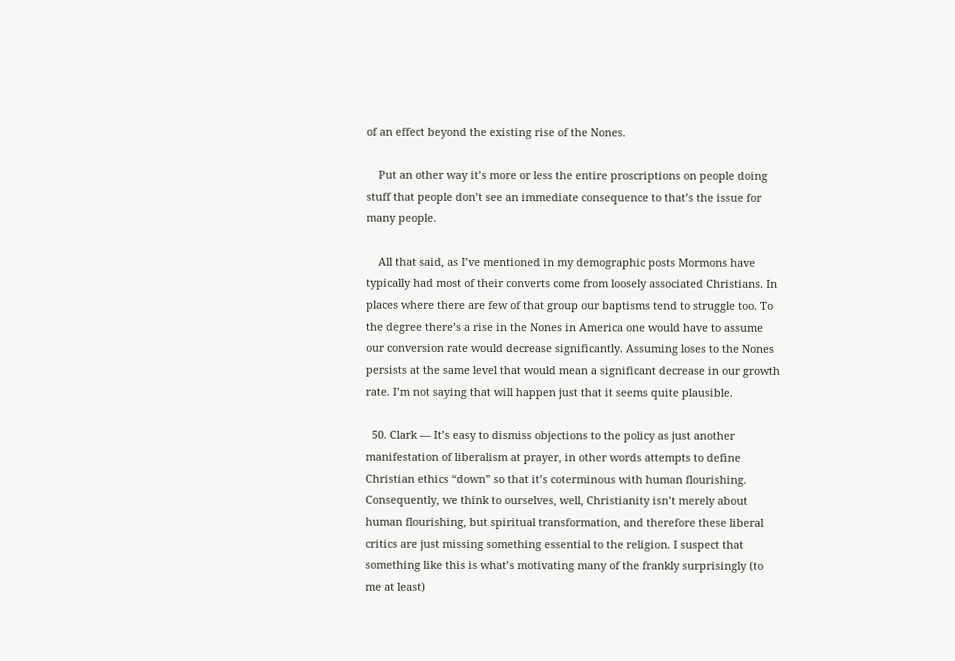of an effect beyond the existing rise of the Nones.

    Put an other way it’s more or less the entire proscriptions on people doing stuff that people don’t see an immediate consequence to that’s the issue for many people.

    All that said, as I’ve mentioned in my demographic posts Mormons have typically had most of their converts come from loosely associated Christians. In places where there are few of that group our baptisms tend to struggle too. To the degree there’s a rise in the Nones in America one would have to assume our conversion rate would decrease significantly. Assuming loses to the Nones persists at the same level that would mean a significant decrease in our growth rate. I’m not saying that will happen just that it seems quite plausible.

  50. Clark — It’s easy to dismiss objections to the policy as just another manifestation of liberalism at prayer, in other words attempts to define Christian ethics “down” so that it’s coterminous with human flourishing. Consequently, we think to ourselves, well, Christianity isn’t merely about human flourishing, but spiritual transformation, and therefore these liberal critics are just missing something essential to the religion. I suspect that something like this is what’s motivating many of the frankly surprisingly (to me at least)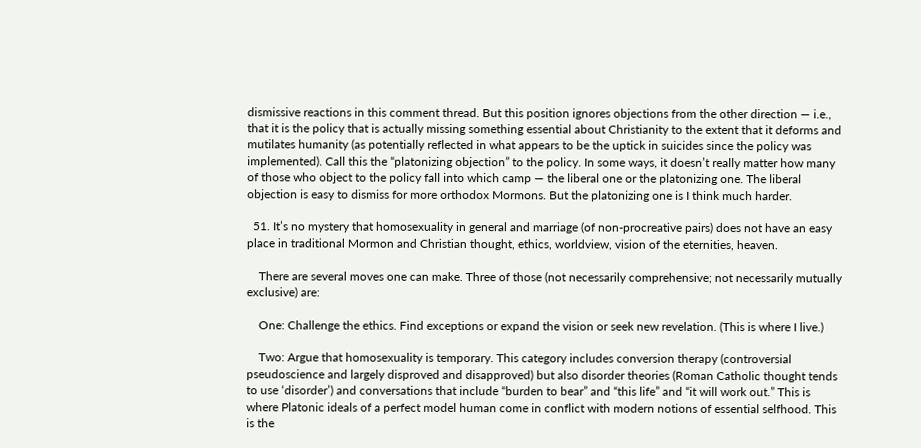dismissive reactions in this comment thread. But this position ignores objections from the other direction — i.e., that it is the policy that is actually missing something essential about Christianity to the extent that it deforms and mutilates humanity (as potentially reflected in what appears to be the uptick in suicides since the policy was implemented). Call this the “platonizing objection” to the policy. In some ways, it doesn’t really matter how many of those who object to the policy fall into which camp — the liberal one or the platonizing one. The liberal objection is easy to dismiss for more orthodox Mormons. But the platonizing one is I think much harder.

  51. It’s no mystery that homosexuality in general and marriage (of non-procreative pairs) does not have an easy place in traditional Mormon and Christian thought, ethics, worldview, vision of the eternities, heaven.

    There are several moves one can make. Three of those (not necessarily comprehensive; not necessarily mutually exclusive) are:

    One: Challenge the ethics. Find exceptions or expand the vision or seek new revelation. (This is where I live.)

    Two: Argue that homosexuality is temporary. This category includes conversion therapy (controversial pseudoscience and largely disproved and disapproved) but also disorder theories (Roman Catholic thought tends to use ‘disorder’) and conversations that include “burden to bear” and “this life” and “it will work out.” This is where Platonic ideals of a perfect model human come in conflict with modern notions of essential selfhood. This is the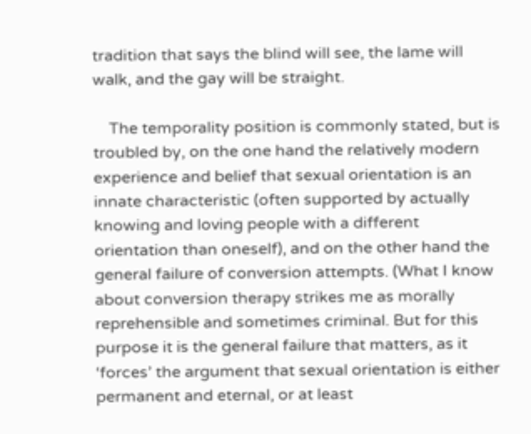tradition that says the blind will see, the lame will walk, and the gay will be straight.

    The temporality position is commonly stated, but is troubled by, on the one hand the relatively modern experience and belief that sexual orientation is an innate characteristic (often supported by actually knowing and loving people with a different orientation than oneself), and on the other hand the general failure of conversion attempts. (What I know about conversion therapy strikes me as morally reprehensible and sometimes criminal. But for this purpose it is the general failure that matters, as it ‘forces’ the argument that sexual orientation is either permanent and eternal, or at least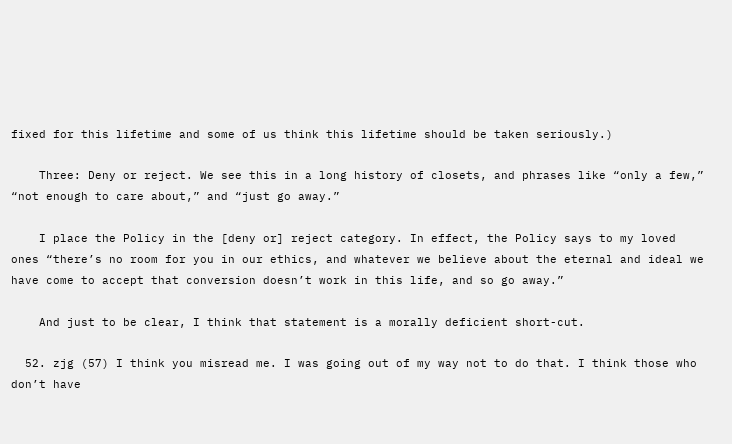fixed for this lifetime and some of us think this lifetime should be taken seriously.)

    Three: Deny or reject. We see this in a long history of closets, and phrases like “only a few,” “not enough to care about,” and “just go away.”

    I place the Policy in the [deny or] reject category. In effect, the Policy says to my loved ones “there’s no room for you in our ethics, and whatever we believe about the eternal and ideal we have come to accept that conversion doesn’t work in this life, and so go away.”

    And just to be clear, I think that statement is a morally deficient short-cut.

  52. zjg (57) I think you misread me. I was going out of my way not to do that. I think those who don’t have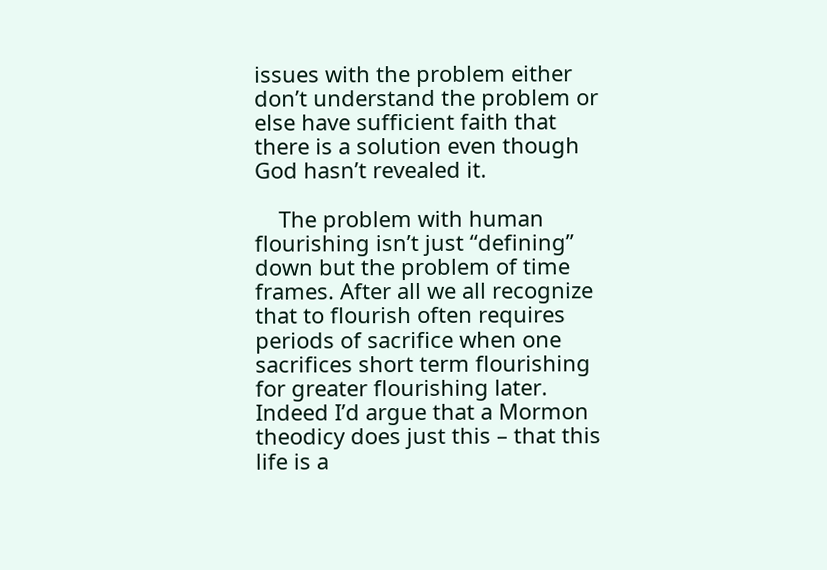issues with the problem either don’t understand the problem or else have sufficient faith that there is a solution even though God hasn’t revealed it.

    The problem with human flourishing isn’t just “defining” down but the problem of time frames. After all we all recognize that to flourish often requires periods of sacrifice when one sacrifices short term flourishing for greater flourishing later. Indeed I’d argue that a Mormon theodicy does just this – that this life is a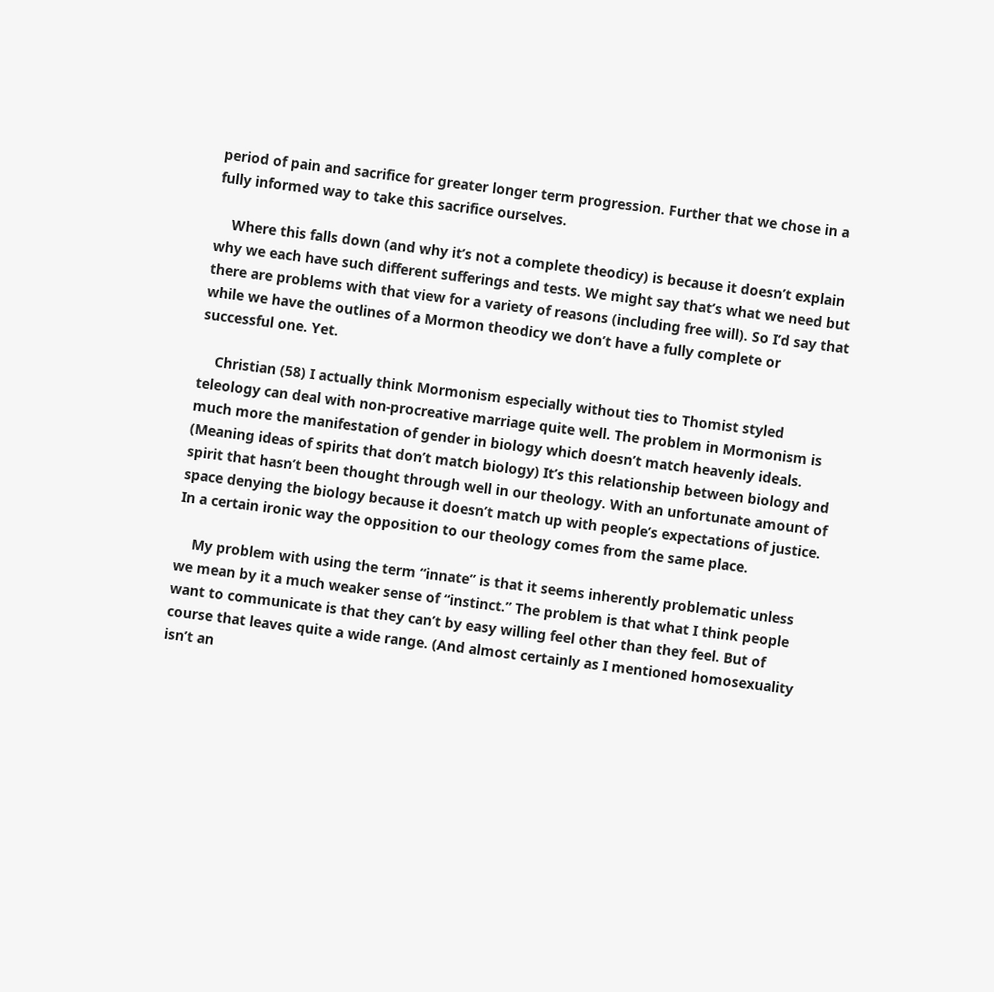period of pain and sacrifice for greater longer term progression. Further that we chose in a fully informed way to take this sacrifice ourselves.

    Where this falls down (and why it’s not a complete theodicy) is because it doesn’t explain why we each have such different sufferings and tests. We might say that’s what we need but there are problems with that view for a variety of reasons (including free will). So I’d say that while we have the outlines of a Mormon theodicy we don’t have a fully complete or successful one. Yet.

    Christian (58) I actually think Mormonism especially without ties to Thomist styled teleology can deal with non-procreative marriage quite well. The problem in Mormonism is much more the manifestation of gender in biology which doesn’t match heavenly ideals. (Meaning ideas of spirits that don’t match biology) It’s this relationship between biology and spirit that hasn’t been thought through well in our theology. With an unfortunate amount of space denying the biology because it doesn’t match up with people’s expectations of justice. In a certain ironic way the opposition to our theology comes from the same place.

    My problem with using the term “innate” is that it seems inherently problematic unless we mean by it a much weaker sense of “instinct.” The problem is that what I think people want to communicate is that they can’t by easy willing feel other than they feel. But of course that leaves quite a wide range. (And almost certainly as I mentioned homosexuality isn’t an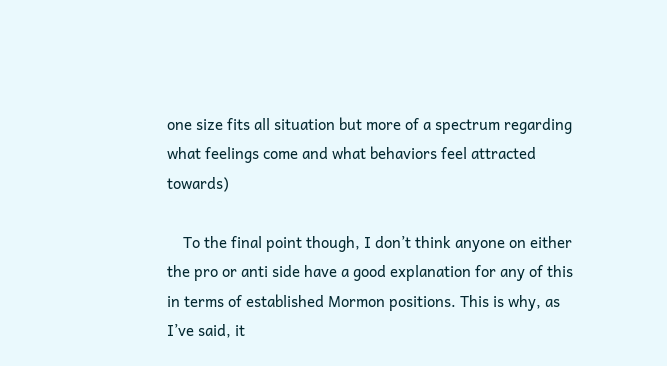one size fits all situation but more of a spectrum regarding what feelings come and what behaviors feel attracted towards)

    To the final point though, I don’t think anyone on either the pro or anti side have a good explanation for any of this in terms of established Mormon positions. This is why, as I’ve said, it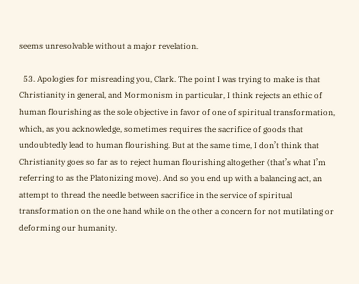seems unresolvable without a major revelation.

  53. Apologies for misreading you, Clark. The point I was trying to make is that Christianity in general, and Mormonism in particular, I think rejects an ethic of human flourishing as the sole objective in favor of one of spiritual transformation, which, as you acknowledge, sometimes requires the sacrifice of goods that undoubtedly lead to human flourishing. But at the same time, I don’t think that Christianity goes so far as to reject human flourishing altogether (that’s what I’m referring to as the Platonizing move). And so you end up with a balancing act, an attempt to thread the needle between sacrifice in the service of spiritual transformation on the one hand while on the other a concern for not mutilating or deforming our humanity.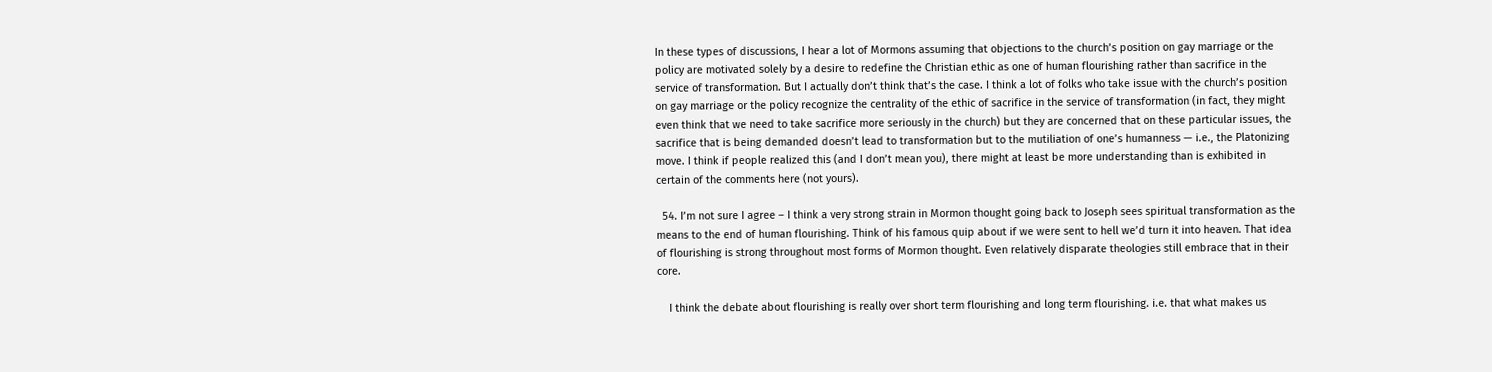In these types of discussions, I hear a lot of Mormons assuming that objections to the church’s position on gay marriage or the policy are motivated solely by a desire to redefine the Christian ethic as one of human flourishing rather than sacrifice in the service of transformation. But I actually don’t think that’s the case. I think a lot of folks who take issue with the church’s position on gay marriage or the policy recognize the centrality of the ethic of sacrifice in the service of transformation (in fact, they might even think that we need to take sacrifice more seriously in the church) but they are concerned that on these particular issues, the sacrifice that is being demanded doesn’t lead to transformation but to the mutiliation of one’s humanness — i.e., the Platonizing move. I think if people realized this (and I don’t mean you), there might at least be more understanding than is exhibited in certain of the comments here (not yours).

  54. I’m not sure I agree – I think a very strong strain in Mormon thought going back to Joseph sees spiritual transformation as the means to the end of human flourishing. Think of his famous quip about if we were sent to hell we’d turn it into heaven. That idea of flourishing is strong throughout most forms of Mormon thought. Even relatively disparate theologies still embrace that in their core.

    I think the debate about flourishing is really over short term flourishing and long term flourishing. i.e. that what makes us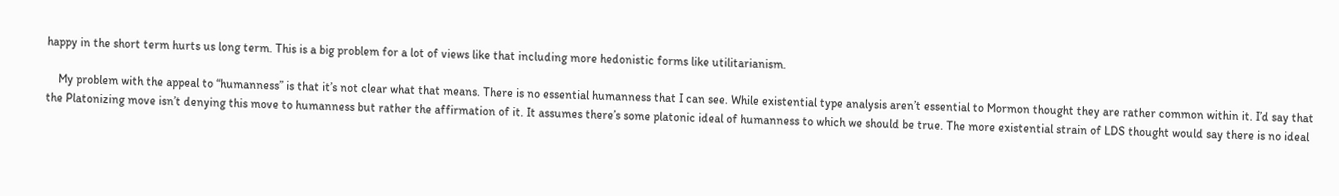happy in the short term hurts us long term. This is a big problem for a lot of views like that including more hedonistic forms like utilitarianism.

    My problem with the appeal to “humanness” is that it’s not clear what that means. There is no essential humanness that I can see. While existential type analysis aren’t essential to Mormon thought they are rather common within it. I’d say that the Platonizing move isn’t denying this move to humanness but rather the affirmation of it. It assumes there’s some platonic ideal of humanness to which we should be true. The more existential strain of LDS thought would say there is no ideal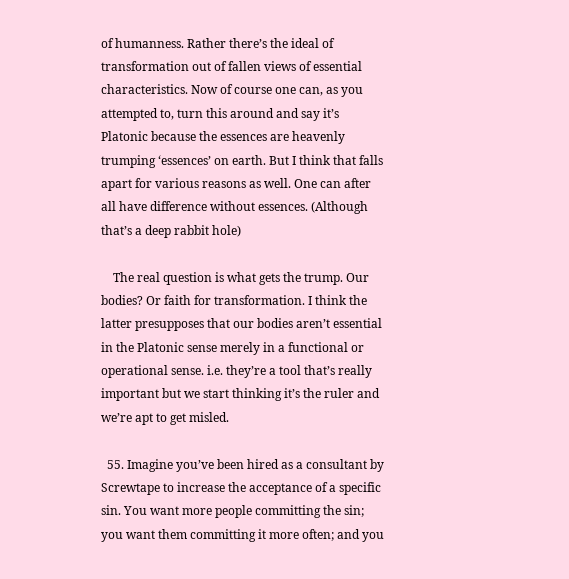of humanness. Rather there’s the ideal of transformation out of fallen views of essential characteristics. Now of course one can, as you attempted to, turn this around and say it’s Platonic because the essences are heavenly trumping ‘essences’ on earth. But I think that falls apart for various reasons as well. One can after all have difference without essences. (Although that’s a deep rabbit hole)

    The real question is what gets the trump. Our bodies? Or faith for transformation. I think the latter presupposes that our bodies aren’t essential in the Platonic sense merely in a functional or operational sense. i.e. they’re a tool that’s really important but we start thinking it’s the ruler and we’re apt to get misled.

  55. Imagine you’ve been hired as a consultant by Screwtape to increase the acceptance of a specific sin. You want more people committing the sin; you want them committing it more often; and you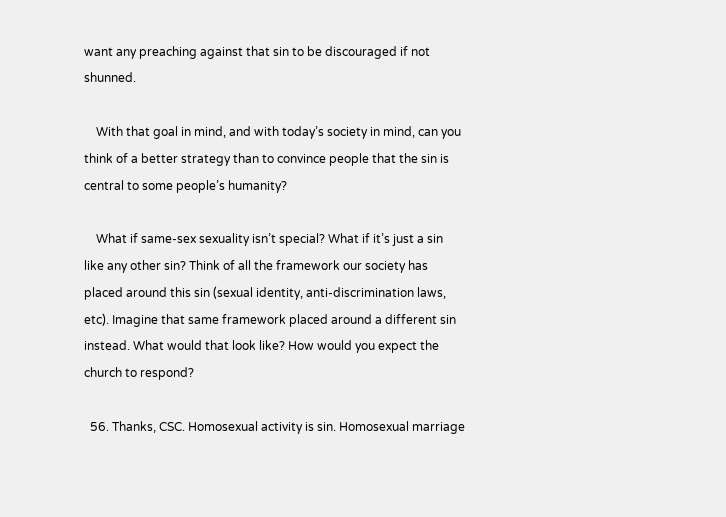want any preaching against that sin to be discouraged if not shunned.

    With that goal in mind, and with today’s society in mind, can you think of a better strategy than to convince people that the sin is central to some people’s humanity?

    What if same-sex sexuality isn’t special? What if it’s just a sin like any other sin? Think of all the framework our society has placed around this sin (sexual identity, anti-discrimination laws, etc). Imagine that same framework placed around a different sin instead. What would that look like? How would you expect the church to respond?

  56. Thanks, CSC. Homosexual activity is sin. Homosexual marriage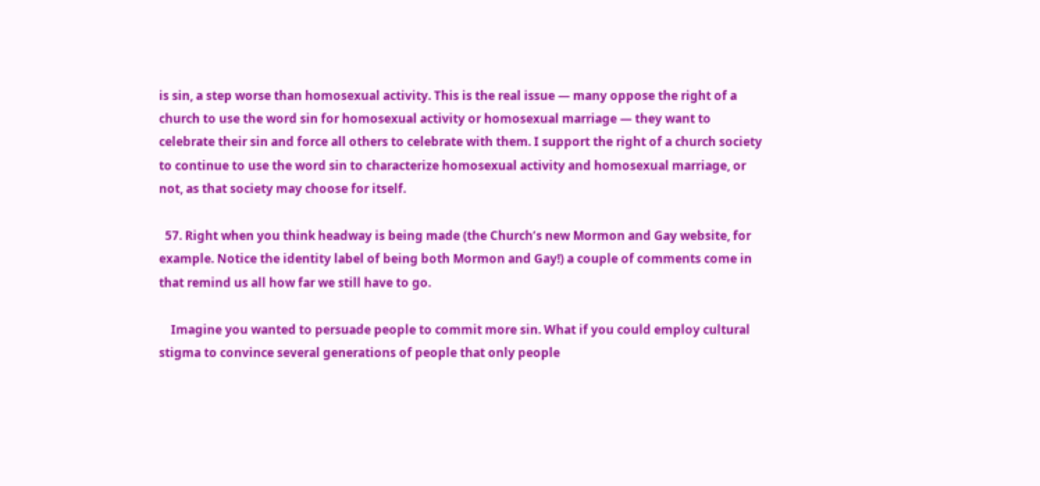is sin, a step worse than homosexual activity. This is the real issue — many oppose the right of a church to use the word sin for homosexual activity or homosexual marriage — they want to celebrate their sin and force all others to celebrate with them. I support the right of a church society to continue to use the word sin to characterize homosexual activity and homosexual marriage, or not, as that society may choose for itself.

  57. Right when you think headway is being made (the Church’s new Mormon and Gay website, for example. Notice the identity label of being both Mormon and Gay!) a couple of comments come in that remind us all how far we still have to go.

    Imagine you wanted to persuade people to commit more sin. What if you could employ cultural stigma to convince several generations of people that only people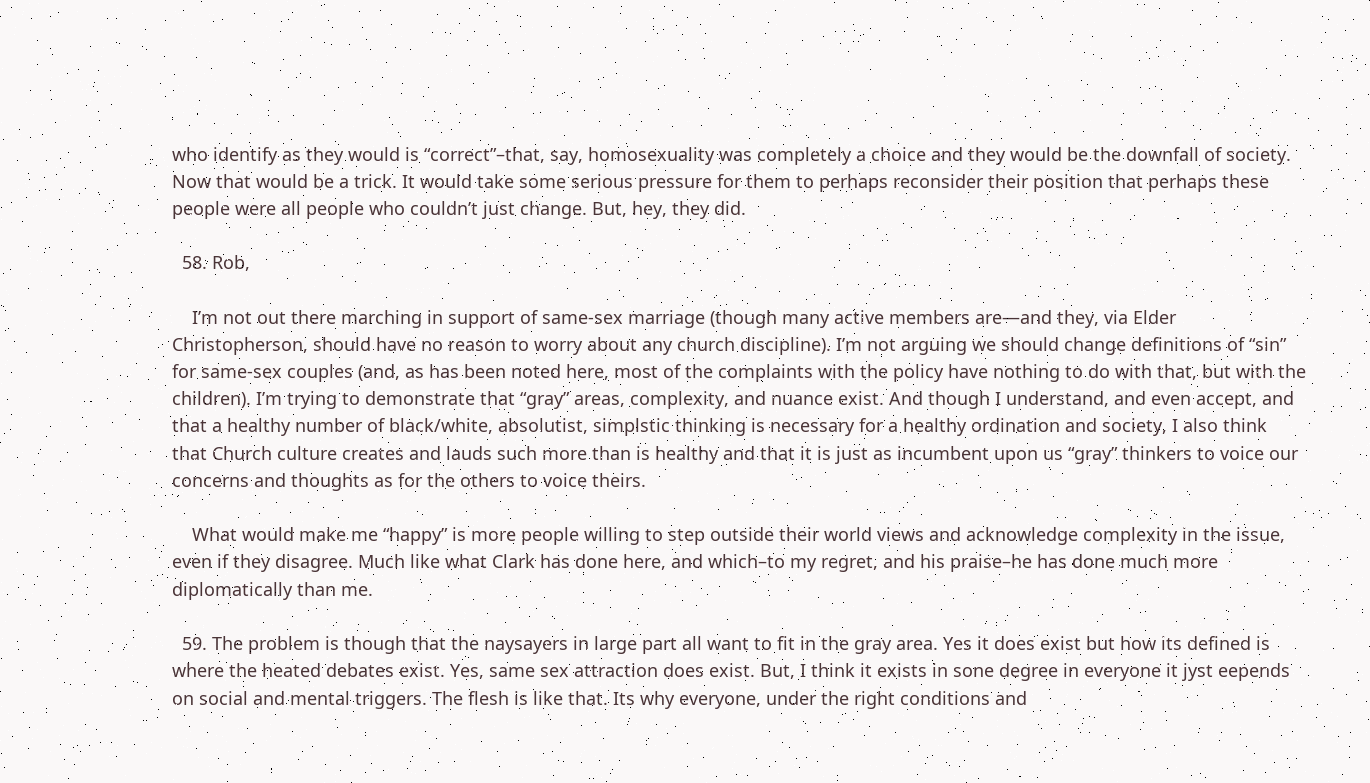who identify as they would is “correct”–that, say, homosexuality was completely a choice and they would be the downfall of society. Now that would be a trick. It would take some serious pressure for them to perhaps reconsider their position that perhaps these people were all people who couldn’t just change. But, hey, they did.

  58. Rob,

    I’m not out there marching in support of same-sex marriage (though many active members are—and they, via Elder Christopherson, should have no reason to worry about any church discipline). I’m not arguing we should change definitions of “sin” for same-sex couples (and, as has been noted here, most of the complaints with the policy have nothing to do with that, but with the children). I’m trying to demonstrate that “gray” areas, complexity, and nuance exist. And though I understand, and even accept, and that a healthy number of black/white, absolutist, simplstic thinking is necessary for a healthy ordination and society, I also think that Church culture creates and lauds such more than is healthy and that it is just as incumbent upon us “gray” thinkers to voice our concerns and thoughts as for the others to voice theirs.

    What would make me “happy” is more people willing to step outside their world views and acknowledge complexity in the issue, even if they disagree. Much like what Clark has done here, and which–to my regret, and his praise–he has done much more diplomatically than me.

  59. The problem is though that the naysayers in large part all want to fit in the gray area. Yes it does exist but how its defined is where the heated debates exist. Yes, same sex attraction does exist. But, I think it exists in sone degree in everyone it jyst eepends on social and mental triggers. The flesh is like that. Its why everyone, under the right conditions and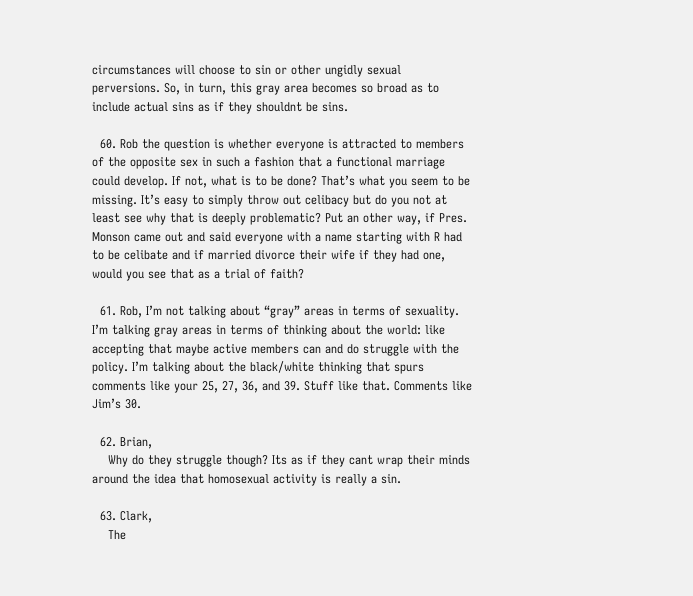circumstances will choose to sin or other ungidly sexual perversions. So, in turn, this gray area becomes so broad as to include actual sins as if they shouldnt be sins.

  60. Rob the question is whether everyone is attracted to members of the opposite sex in such a fashion that a functional marriage could develop. If not, what is to be done? That’s what you seem to be missing. It’s easy to simply throw out celibacy but do you not at least see why that is deeply problematic? Put an other way, if Pres. Monson came out and said everyone with a name starting with R had to be celibate and if married divorce their wife if they had one, would you see that as a trial of faith?

  61. Rob, I’m not talking about “gray” areas in terms of sexuality. I’m talking gray areas in terms of thinking about the world: like accepting that maybe active members can and do struggle with the policy. I’m talking about the black/white thinking that spurs comments like your 25, 27, 36, and 39. Stuff like that. Comments like Jim’s 30.

  62. Brian,
    Why do they struggle though? Its as if they cant wrap their minds around the idea that homosexual activity is really a sin.

  63. Clark,
    The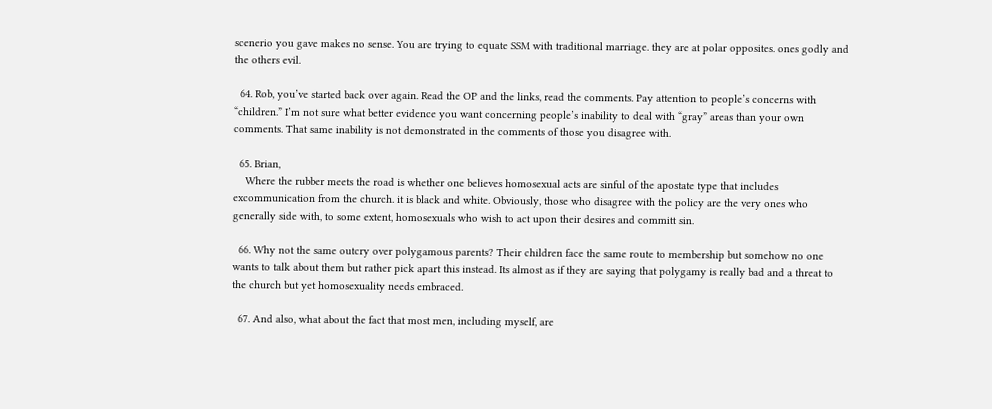scenerio you gave makes no sense. You are trying to equate SSM with traditional marriage. they are at polar opposites. ones godly and the others evil.

  64. Rob, you’ve started back over again. Read the OP and the links, read the comments. Pay attention to people’s concerns with “children.” I’m not sure what better evidence you want concerning people’s inability to deal with “gray” areas than your own comments. That same inability is not demonstrated in the comments of those you disagree with.

  65. Brian,
    Where the rubber meets the road is whether one believes homosexual acts are sinful of the apostate type that includes excommunication from the church. it is black and white. Obviously, those who disagree with the policy are the very ones who generally side with, to some extent, homosexuals who wish to act upon their desires and committ sin.

  66. Why not the same outcry over polygamous parents? Their children face the same route to membership but somehow no one wants to talk about them but rather pick apart this instead. Its almost as if they are saying that polygamy is really bad and a threat to the church but yet homosexuality needs embraced.

  67. And also, what about the fact that most men, including myself, are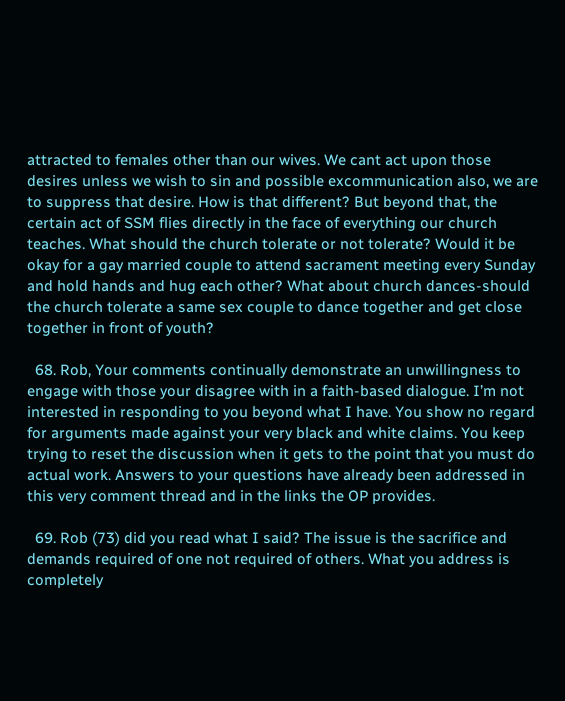attracted to females other than our wives. We cant act upon those desires unless we wish to sin and possible excommunication also, we are to suppress that desire. How is that different? But beyond that, the certain act of SSM flies directly in the face of everything our church teaches. What should the church tolerate or not tolerate? Would it be okay for a gay married couple to attend sacrament meeting every Sunday and hold hands and hug each other? What about church dances-should the church tolerate a same sex couple to dance together and get close together in front of youth?

  68. Rob, Your comments continually demonstrate an unwillingness to engage with those your disagree with in a faith-based dialogue. I’m not interested in responding to you beyond what I have. You show no regard for arguments made against your very black and white claims. You keep trying to reset the discussion when it gets to the point that you must do actual work. Answers to your questions have already been addressed in this very comment thread and in the links the OP provides.

  69. Rob (73) did you read what I said? The issue is the sacrifice and demands required of one not required of others. What you address is completely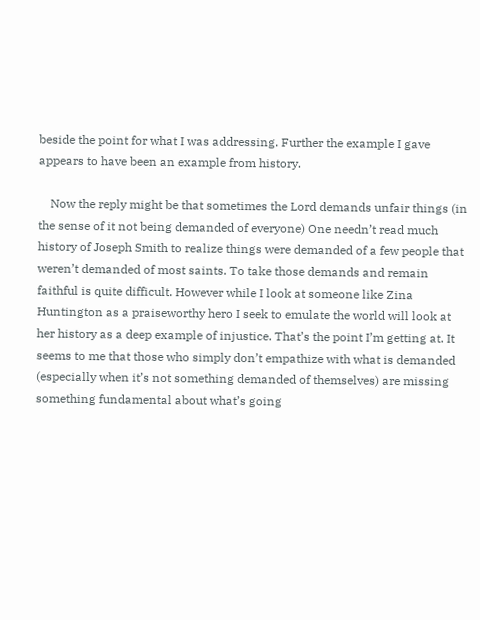beside the point for what I was addressing. Further the example I gave appears to have been an example from history.

    Now the reply might be that sometimes the Lord demands unfair things (in the sense of it not being demanded of everyone) One needn’t read much history of Joseph Smith to realize things were demanded of a few people that weren’t demanded of most saints. To take those demands and remain faithful is quite difficult. However while I look at someone like Zina Huntington as a praiseworthy hero I seek to emulate the world will look at her history as a deep example of injustice. That’s the point I’m getting at. It seems to me that those who simply don’t empathize with what is demanded (especially when it’s not something demanded of themselves) are missing something fundamental about what’s going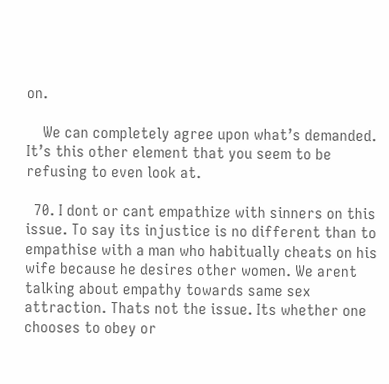on.

    We can completely agree upon what’s demanded. It’s this other element that you seem to be refusing to even look at.

  70. I dont or cant empathize with sinners on this issue. To say its injustice is no different than to empathise with a man who habitually cheats on his wife because he desires other women. We arent talking about empathy towards same sex attraction. Thats not the issue. Its whether one chooses to obey or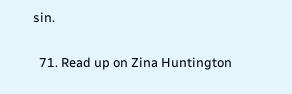sin.

  71. Read up on Zina Huntington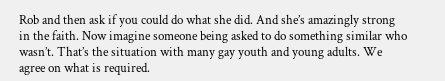Rob and then ask if you could do what she did. And she’s amazingly strong in the faith. Now imagine someone being asked to do something similar who wasn’t. That’s the situation with many gay youth and young adults. We agree on what is required.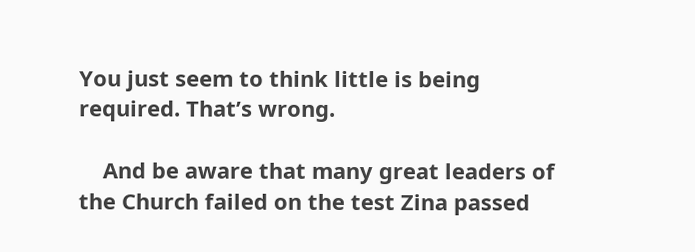You just seem to think little is being required. That’s wrong.

    And be aware that many great leaders of the Church failed on the test Zina passed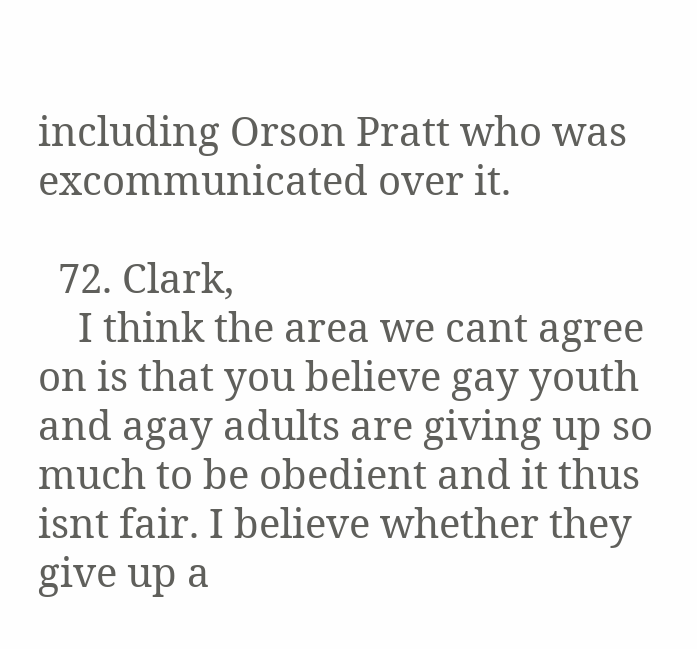including Orson Pratt who was excommunicated over it.

  72. Clark,
    I think the area we cant agree on is that you believe gay youth and agay adults are giving up so much to be obedient and it thus isnt fair. I believe whether they give up a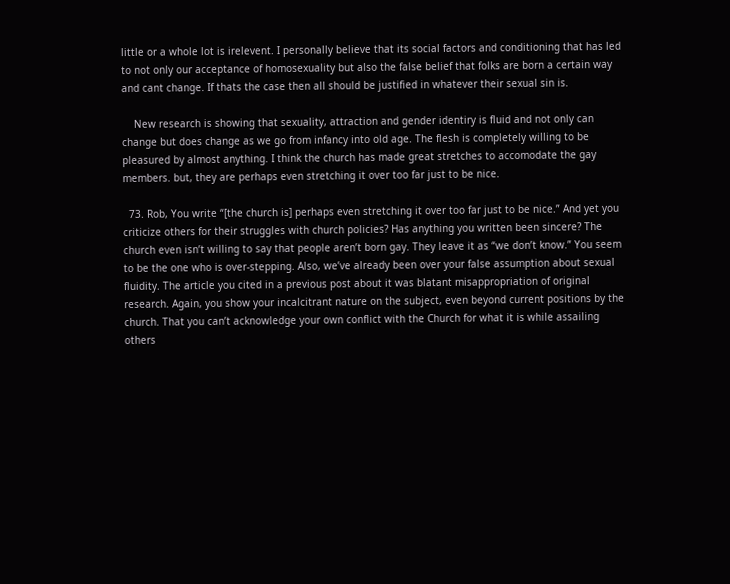little or a whole lot is irelevent. I personally believe that its social factors and conditioning that has led to not only our acceptance of homosexuality but also the false belief that folks are born a certain way and cant change. If thats the case then all should be justified in whatever their sexual sin is.

    New research is showing that sexuality, attraction and gender identiry is fluid and not only can change but does change as we go from infancy into old age. The flesh is completely willing to be pleasured by almost anything. I think the church has made great stretches to accomodate the gay members. but, they are perhaps even stretching it over too far just to be nice.

  73. Rob, You write “[the church is] perhaps even stretching it over too far just to be nice.” And yet you criticize others for their struggles with church policies? Has anything you written been sincere? The church even isn’t willing to say that people aren’t born gay. They leave it as “we don’t know.” You seem to be the one who is over-stepping. Also, we’ve already been over your false assumption about sexual fluidity. The article you cited in a previous post about it was blatant misappropriation of original research. Again, you show your incalcitrant nature on the subject, even beyond current positions by the church. That you can’t acknowledge your own conflict with the Church for what it is while assailing others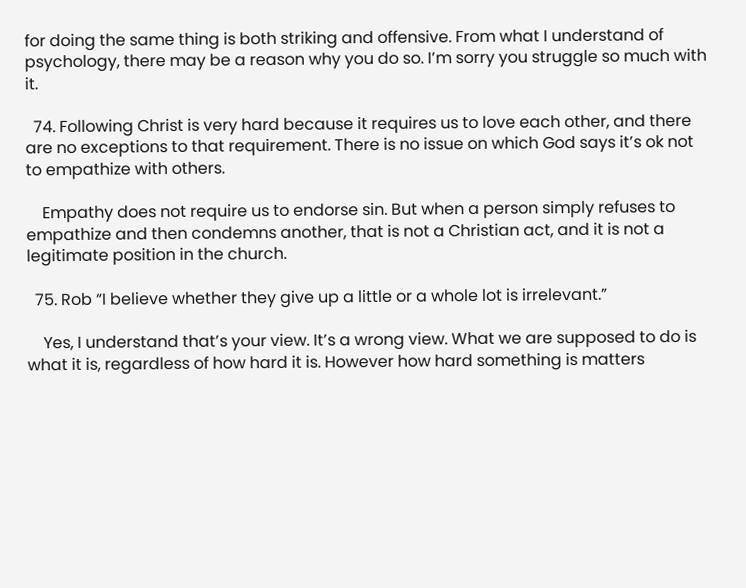for doing the same thing is both striking and offensive. From what I understand of psychology, there may be a reason why you do so. I’m sorry you struggle so much with it.

  74. Following Christ is very hard because it requires us to love each other, and there are no exceptions to that requirement. There is no issue on which God says it’s ok not to empathize with others.

    Empathy does not require us to endorse sin. But when a person simply refuses to empathize and then condemns another, that is not a Christian act, and it is not a legitimate position in the church.

  75. Rob “I believe whether they give up a little or a whole lot is irrelevant.”

    Yes, I understand that’s your view. It’s a wrong view. What we are supposed to do is what it is, regardless of how hard it is. However how hard something is matters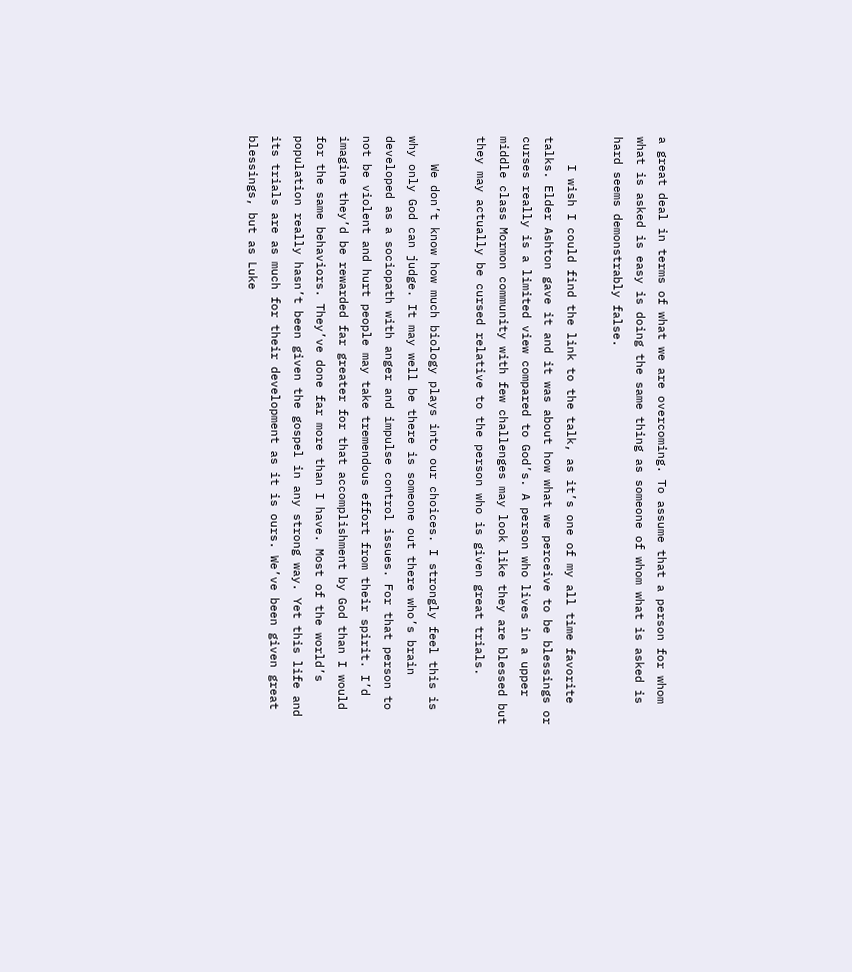a great deal in terms of what we are overcoming. To assume that a person for whom what is asked is easy is doing the same thing as someone of whom what is asked is hard seems demonstrably false.

    I wish I could find the link to the talk, as it’s one of my all time favorite talks. Elder Ashton gave it and it was about how what we perceive to be blessings or curses really is a limited view compared to God’s. A person who lives in a upper middle class Mormon community with few challenges may look like they are blessed but they may actually be cursed relative to the person who is given great trials.

    We don’t know how much biology plays into our choices. I strongly feel this is why only God can judge. It may well be there is someone out there who’s brain developed as a sociopath with anger and impulse control issues. For that person to not be violent and hurt people may take tremendous effort from their spirit. I’d imagine they’d be rewarded far greater for that accomplishment by God than I would for the same behaviors. They’ve done far more than I have. Most of the world’s population really hasn’t been given the gospel in any strong way. Yet this life and its trials are as much for their development as it is ours. We’ve been given great blessings, but as Luke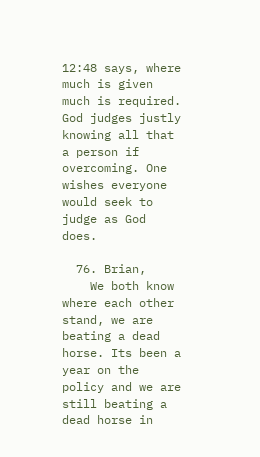12:48 says, where much is given much is required. God judges justly knowing all that a person if overcoming. One wishes everyone would seek to judge as God does.

  76. Brian,
    We both know where each other stand, we are beating a dead horse. Its been a year on the policy and we are still beating a dead horse in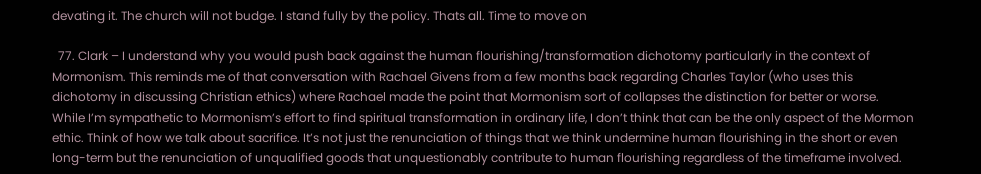devating it. The church will not budge. I stand fully by the policy. Thats all. Time to move on

  77. Clark – I understand why you would push back against the human flourishing/transformation dichotomy particularly in the context of Mormonism. This reminds me of that conversation with Rachael Givens from a few months back regarding Charles Taylor (who uses this dichotomy in discussing Christian ethics) where Rachael made the point that Mormonism sort of collapses the distinction for better or worse. While I’m sympathetic to Mormonism’s effort to find spiritual transformation in ordinary life, I don’t think that can be the only aspect of the Mormon ethic. Think of how we talk about sacrifice. It’s not just the renunciation of things that we think undermine human flourishing in the short or even long-term but the renunciation of unqualified goods that unquestionably contribute to human flourishing regardless of the timeframe involved.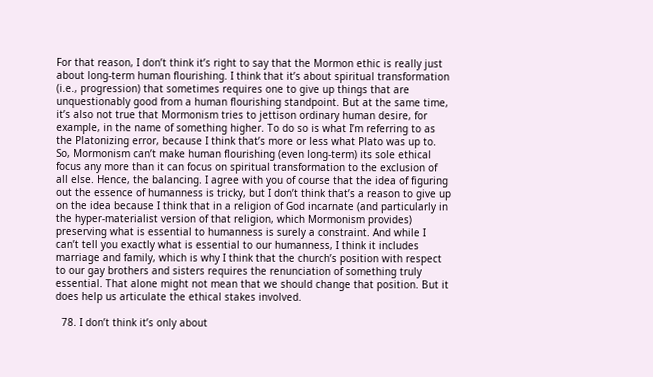For that reason, I don’t think it’s right to say that the Mormon ethic is really just about long-term human flourishing. I think that it’s about spiritual transformation (i.e., progression) that sometimes requires one to give up things that are unquestionably good from a human flourishing standpoint. But at the same time, it’s also not true that Mormonism tries to jettison ordinary human desire, for example, in the name of something higher. To do so is what I’m referring to as the Platonizing error, because I think that’s more or less what Plato was up to. So, Mormonism can’t make human flourishing (even long-term) its sole ethical focus any more than it can focus on spiritual transformation to the exclusion of all else. Hence, the balancing. I agree with you of course that the idea of figuring out the essence of humanness is tricky, but I don’t think that’s a reason to give up on the idea because I think that in a religion of God incarnate (and particularly in the hyper-materialist version of that religion, which Mormonism provides) preserving what is essential to humanness is surely a constraint. And while I can’t tell you exactly what is essential to our humanness, I think it includes marriage and family, which is why I think that the church’s position with respect to our gay brothers and sisters requires the renunciation of something truly essential. That alone might not mean that we should change that position. But it does help us articulate the ethical stakes involved.

  78. I don’t think it’s only about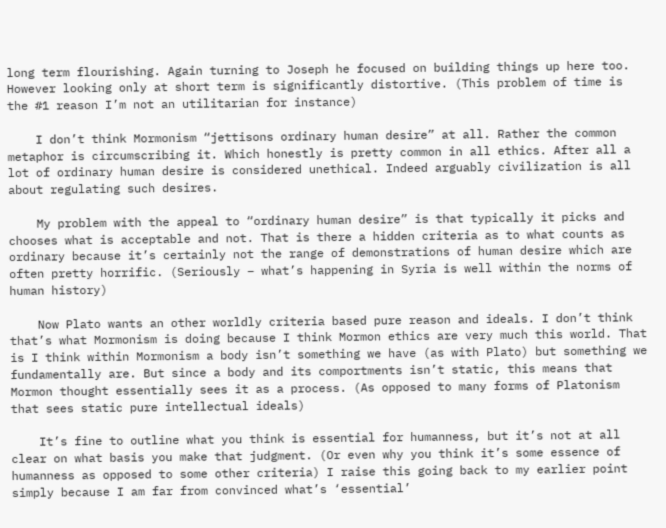long term flourishing. Again turning to Joseph he focused on building things up here too. However looking only at short term is significantly distortive. (This problem of time is the #1 reason I’m not an utilitarian for instance)

    I don’t think Mormonism “jettisons ordinary human desire” at all. Rather the common metaphor is circumscribing it. Which honestly is pretty common in all ethics. After all a lot of ordinary human desire is considered unethical. Indeed arguably civilization is all about regulating such desires.

    My problem with the appeal to “ordinary human desire” is that typically it picks and chooses what is acceptable and not. That is there a hidden criteria as to what counts as ordinary because it’s certainly not the range of demonstrations of human desire which are often pretty horrific. (Seriously – what’s happening in Syria is well within the norms of human history)

    Now Plato wants an other worldly criteria based pure reason and ideals. I don’t think that’s what Mormonism is doing because I think Mormon ethics are very much this world. That is I think within Mormonism a body isn’t something we have (as with Plato) but something we fundamentally are. But since a body and its comportments isn’t static, this means that Mormon thought essentially sees it as a process. (As opposed to many forms of Platonism that sees static pure intellectual ideals)

    It’s fine to outline what you think is essential for humanness, but it’s not at all clear on what basis you make that judgment. (Or even why you think it’s some essence of humanness as opposed to some other criteria) I raise this going back to my earlier point simply because I am far from convinced what’s ‘essential’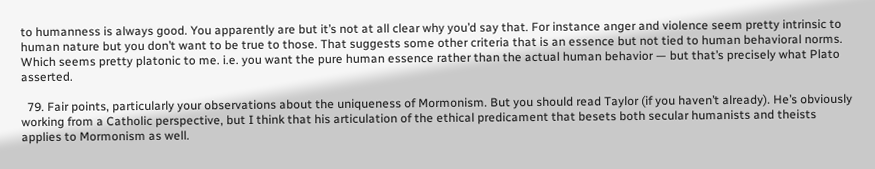to humanness is always good. You apparently are but it’s not at all clear why you’d say that. For instance anger and violence seem pretty intrinsic to human nature but you don’t want to be true to those. That suggests some other criteria that is an essence but not tied to human behavioral norms. Which seems pretty platonic to me. i.e. you want the pure human essence rather than the actual human behavior — but that’s precisely what Plato asserted.

  79. Fair points, particularly your observations about the uniqueness of Mormonism. But you should read Taylor (if you haven’t already). He’s obviously working from a Catholic perspective, but I think that his articulation of the ethical predicament that besets both secular humanists and theists applies to Mormonism as well.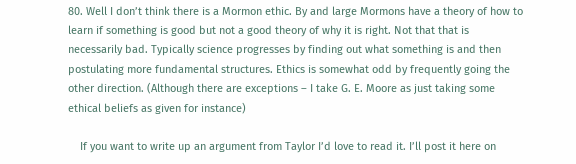80. Well I don’t think there is a Mormon ethic. By and large Mormons have a theory of how to learn if something is good but not a good theory of why it is right. Not that that is necessarily bad. Typically science progresses by finding out what something is and then postulating more fundamental structures. Ethics is somewhat odd by frequently going the other direction. (Although there are exceptions – I take G. E. Moore as just taking some ethical beliefs as given for instance)

    If you want to write up an argument from Taylor I’d love to read it. I’ll post it here on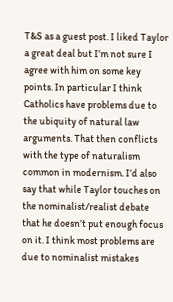T&S as a guest post. I liked Taylor a great deal but I’m not sure I agree with him on some key points. In particular I think Catholics have problems due to the ubiquity of natural law arguments. That then conflicts with the type of naturalism common in modernism. I’d also say that while Taylor touches on the nominalist/realist debate that he doesn’t put enough focus on it. I think most problems are due to nominalist mistakes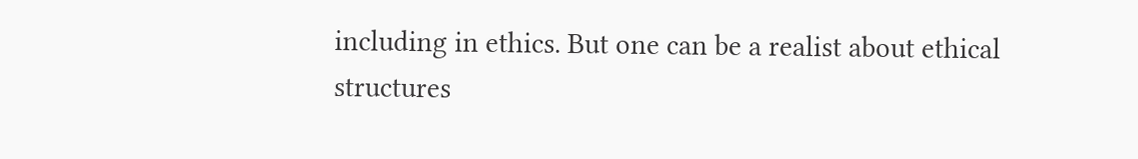including in ethics. But one can be a realist about ethical structures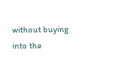without buying into the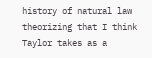history of natural law theorizing that I think Taylor takes as a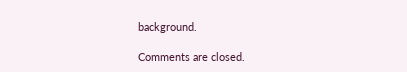background.

Comments are closed.